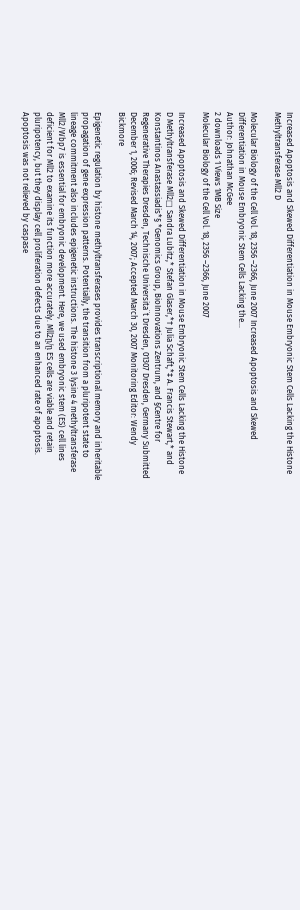Increased Apoptosis and Skewed Differentiation in Mouse Embryonic Stem Cells Lacking the Histone Methyltransferase Mll2 D

Molecular Biology of the Cell Vol. 18, 2356 –2366, June 2007 Increased Apoptosis and Skewed Differentiation in Mouse Embryonic Stem Cells Lacking the...
Author: Johnathan McGee
2 downloads 1 Views 1MB Size
Molecular Biology of the Cell Vol. 18, 2356 –2366, June 2007

Increased Apoptosis and Skewed Differentiation in Mouse Embryonic Stem Cells Lacking the Histone D Methyltransferase Mll2□ Sandra Lubitz,* Stefan Glaser,*† Julia Schaft,*‡ A. Francis Stewart,* and Konstantinos Anastassiadis*§ *Genomics Group, BioInnovations Zentrum, and §Centre for Regenerative Therapies Dresden, Technische Universita¨t Dresden, 01307 Dresden, Germany Submitted December 1, 2006; Revised March 14, 2007; Accepted March 30, 2007 Monitoring Editor: Wendy Bickmore

Epigenetic regulation by histone methyltransferases provides transcriptional memory and inheritable propagation of gene expression patterns. Potentially, the transition from a pluripotent state to lineage commitment also includes epigenetic instructions. The histone 3 lysine 4 methyltransferase Mll2/Wbp7 is essential for embryonic development. Here, we used embryonic stem (ES) cell lines deficient for Mll2 to examine its function more accurately. Mll2ⴚ/ⴚ ES cells are viable and retain pluripotency, but they display cell proliferation defects due to an enhanced rate of apoptosis. Apoptosis was not relieved by caspase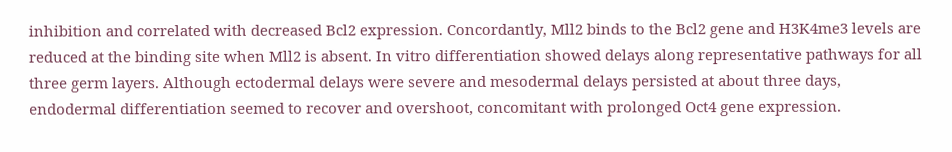inhibition and correlated with decreased Bcl2 expression. Concordantly, Mll2 binds to the Bcl2 gene and H3K4me3 levels are reduced at the binding site when Mll2 is absent. In vitro differentiation showed delays along representative pathways for all three germ layers. Although ectodermal delays were severe and mesodermal delays persisted at about three days, endodermal differentiation seemed to recover and overshoot, concomitant with prolonged Oct4 gene expression.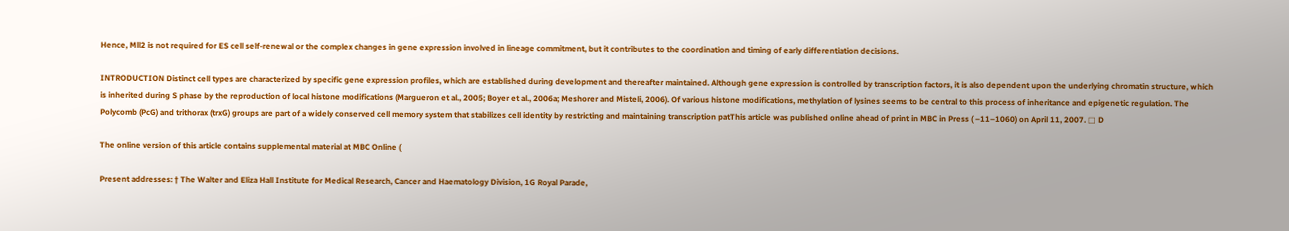Hence, Mll2 is not required for ES cell self-renewal or the complex changes in gene expression involved in lineage commitment, but it contributes to the coordination and timing of early differentiation decisions.

INTRODUCTION Distinct cell types are characterized by specific gene expression profiles, which are established during development and thereafter maintained. Although gene expression is controlled by transcription factors, it is also dependent upon the underlying chromatin structure, which is inherited during S phase by the reproduction of local histone modifications (Margueron et al., 2005; Boyer et al., 2006a; Meshorer and Misteli, 2006). Of various histone modifications, methylation of lysines seems to be central to this process of inheritance and epigenetic regulation. The Polycomb (PcG) and trithorax (trxG) groups are part of a widely conserved cell memory system that stabilizes cell identity by restricting and maintaining transcription patThis article was published online ahead of print in MBC in Press ( –11–1060) on April 11, 2007. □ D

The online version of this article contains supplemental material at MBC Online (

Present addresses: † The Walter and Eliza Hall Institute for Medical Research, Cancer and Haematology Division, 1G Royal Parade,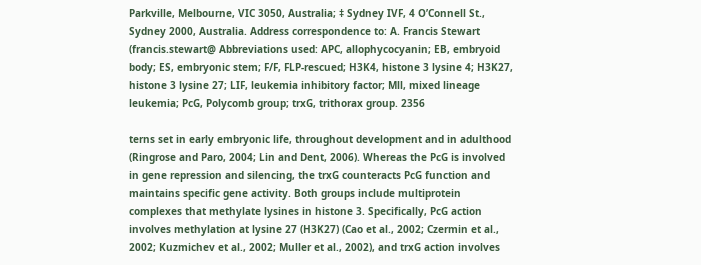Parkville, Melbourne, VIC 3050, Australia; ‡ Sydney IVF, 4 O’Connell St., Sydney 2000, Australia. Address correspondence to: A. Francis Stewart (francis.stewart@ Abbreviations used: APC, allophycocyanin; EB, embryoid body; ES, embryonic stem; F/F, FLP-rescued; H3K4, histone 3 lysine 4; H3K27, histone 3 lysine 27; LIF, leukemia inhibitory factor; Mll, mixed lineage leukemia; PcG, Polycomb group; trxG, trithorax group. 2356

terns set in early embryonic life, throughout development and in adulthood (Ringrose and Paro, 2004; Lin and Dent, 2006). Whereas the PcG is involved in gene repression and silencing, the trxG counteracts PcG function and maintains specific gene activity. Both groups include multiprotein complexes that methylate lysines in histone 3. Specifically, PcG action involves methylation at lysine 27 (H3K27) (Cao et al., 2002; Czermin et al., 2002; Kuzmichev et al., 2002; Muller et al., 2002), and trxG action involves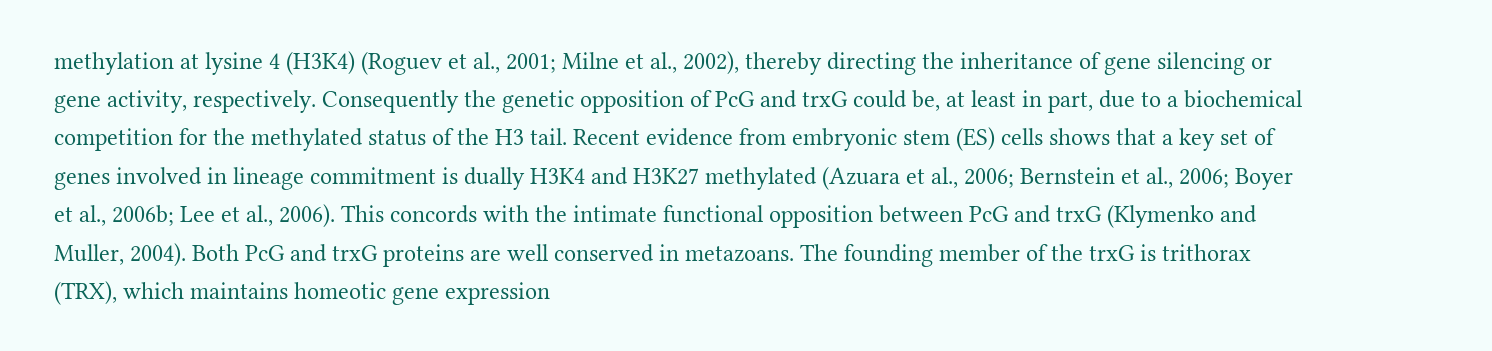methylation at lysine 4 (H3K4) (Roguev et al., 2001; Milne et al., 2002), thereby directing the inheritance of gene silencing or gene activity, respectively. Consequently the genetic opposition of PcG and trxG could be, at least in part, due to a biochemical competition for the methylated status of the H3 tail. Recent evidence from embryonic stem (ES) cells shows that a key set of genes involved in lineage commitment is dually H3K4 and H3K27 methylated (Azuara et al., 2006; Bernstein et al., 2006; Boyer et al., 2006b; Lee et al., 2006). This concords with the intimate functional opposition between PcG and trxG (Klymenko and Muller, 2004). Both PcG and trxG proteins are well conserved in metazoans. The founding member of the trxG is trithorax (TRX), which maintains homeotic gene expression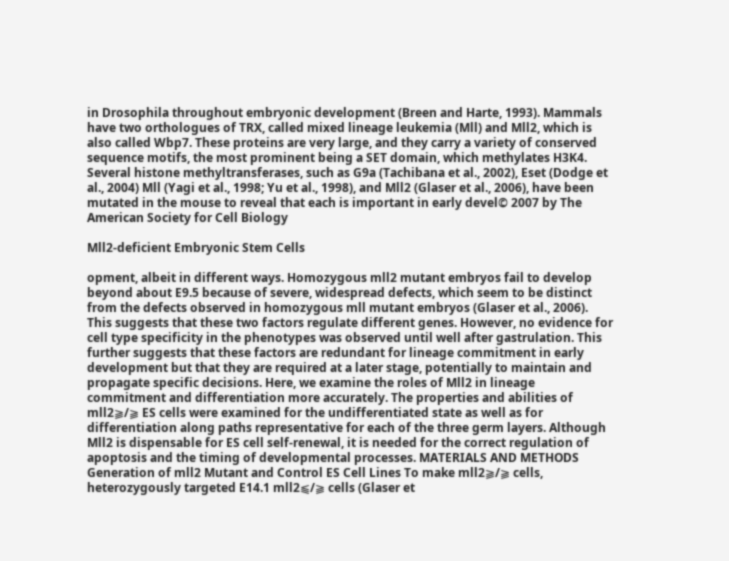in Drosophila throughout embryonic development (Breen and Harte, 1993). Mammals have two orthologues of TRX, called mixed lineage leukemia (Mll) and Mll2, which is also called Wbp7. These proteins are very large, and they carry a variety of conserved sequence motifs, the most prominent being a SET domain, which methylates H3K4. Several histone methyltransferases, such as G9a (Tachibana et al., 2002), Eset (Dodge et al., 2004) Mll (Yagi et al., 1998; Yu et al., 1998), and Mll2 (Glaser et al., 2006), have been mutated in the mouse to reveal that each is important in early devel© 2007 by The American Society for Cell Biology

Mll2-deficient Embryonic Stem Cells

opment, albeit in different ways. Homozygous mll2 mutant embryos fail to develop beyond about E9.5 because of severe, widespread defects, which seem to be distinct from the defects observed in homozygous mll mutant embryos (Glaser et al., 2006). This suggests that these two factors regulate different genes. However, no evidence for cell type specificity in the phenotypes was observed until well after gastrulation. This further suggests that these factors are redundant for lineage commitment in early development but that they are required at a later stage, potentially to maintain and propagate specific decisions. Here, we examine the roles of Mll2 in lineage commitment and differentiation more accurately. The properties and abilities of mll2⫺/⫺ ES cells were examined for the undifferentiated state as well as for differentiation along paths representative for each of the three germ layers. Although Mll2 is dispensable for ES cell self-renewal, it is needed for the correct regulation of apoptosis and the timing of developmental processes. MATERIALS AND METHODS Generation of mll2 Mutant and Control ES Cell Lines To make mll2⫺/⫺ cells, heterozygously targeted E14.1 mll2⫹/⫺ cells (Glaser et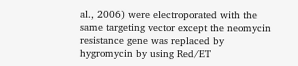al., 2006) were electroporated with the same targeting vector except the neomycin resistance gene was replaced by hygromycin by using Red/ET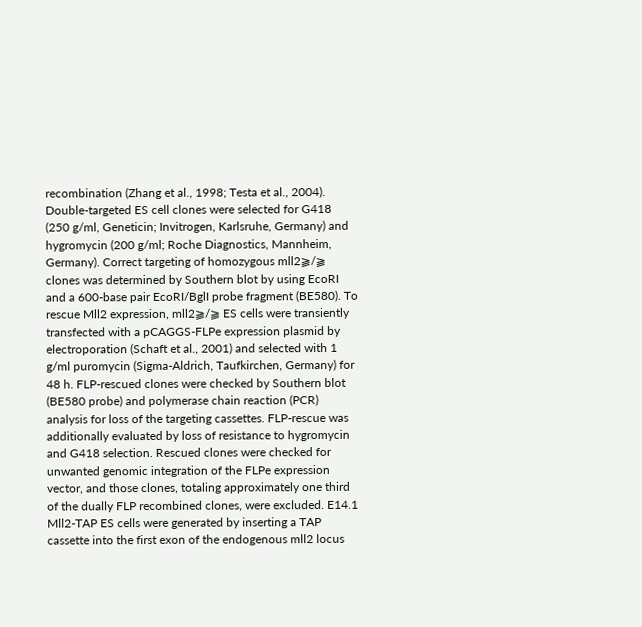recombination (Zhang et al., 1998; Testa et al., 2004). Double-targeted ES cell clones were selected for G418 (250 g/ml, Geneticin; Invitrogen, Karlsruhe, Germany) and hygromycin (200 g/ml; Roche Diagnostics, Mannheim, Germany). Correct targeting of homozygous mll2⫺/⫺ clones was determined by Southern blot by using EcoRI and a 600-base pair EcoRI/BglI probe fragment (BE580). To rescue Mll2 expression, mll2⫺/⫺ ES cells were transiently transfected with a pCAGGS-FLPe expression plasmid by electroporation (Schaft et al., 2001) and selected with 1 g/ml puromycin (Sigma-Aldrich, Taufkirchen, Germany) for 48 h. FLP-rescued clones were checked by Southern blot (BE580 probe) and polymerase chain reaction (PCR) analysis for loss of the targeting cassettes. FLP-rescue was additionally evaluated by loss of resistance to hygromycin and G418 selection. Rescued clones were checked for unwanted genomic integration of the FLPe expression vector, and those clones, totaling approximately one third of the dually FLP recombined clones, were excluded. E14.1 Mll2-TAP ES cells were generated by inserting a TAP cassette into the first exon of the endogenous mll2 locus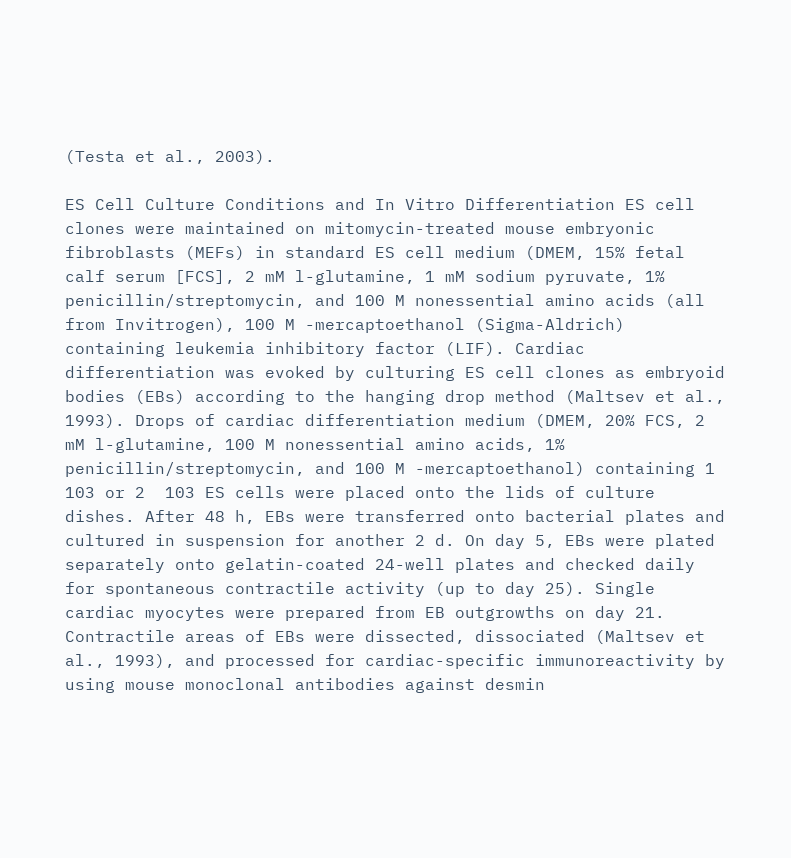(Testa et al., 2003).

ES Cell Culture Conditions and In Vitro Differentiation ES cell clones were maintained on mitomycin-treated mouse embryonic fibroblasts (MEFs) in standard ES cell medium (DMEM, 15% fetal calf serum [FCS], 2 mM l-glutamine, 1 mM sodium pyruvate, 1% penicillin/streptomycin, and 100 M nonessential amino acids (all from Invitrogen), 100 M -mercaptoethanol (Sigma-Aldrich) containing leukemia inhibitory factor (LIF). Cardiac differentiation was evoked by culturing ES cell clones as embryoid bodies (EBs) according to the hanging drop method (Maltsev et al., 1993). Drops of cardiac differentiation medium (DMEM, 20% FCS, 2 mM l-glutamine, 100 M nonessential amino acids, 1% penicillin/streptomycin, and 100 M -mercaptoethanol) containing 1  103 or 2  103 ES cells were placed onto the lids of culture dishes. After 48 h, EBs were transferred onto bacterial plates and cultured in suspension for another 2 d. On day 5, EBs were plated separately onto gelatin-coated 24-well plates and checked daily for spontaneous contractile activity (up to day 25). Single cardiac myocytes were prepared from EB outgrowths on day 21. Contractile areas of EBs were dissected, dissociated (Maltsev et al., 1993), and processed for cardiac-specific immunoreactivity by using mouse monoclonal antibodies against desmin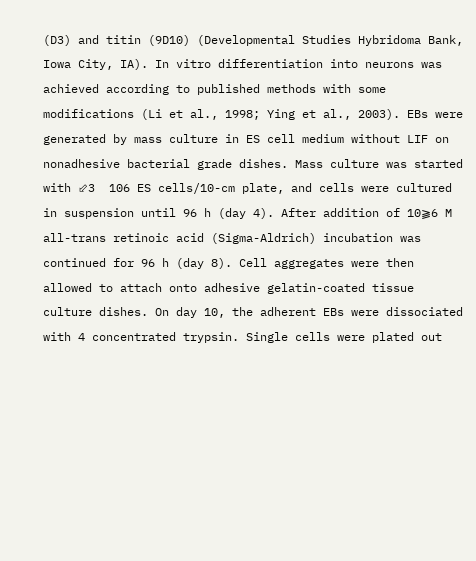(D3) and titin (9D10) (Developmental Studies Hybridoma Bank, Iowa City, IA). In vitro differentiation into neurons was achieved according to published methods with some modifications (Li et al., 1998; Ying et al., 2003). EBs were generated by mass culture in ES cell medium without LIF on nonadhesive bacterial grade dishes. Mass culture was started with ⬃3  106 ES cells/10-cm plate, and cells were cultured in suspension until 96 h (day 4). After addition of 10⫺6 M all-trans retinoic acid (Sigma-Aldrich) incubation was continued for 96 h (day 8). Cell aggregates were then allowed to attach onto adhesive gelatin-coated tissue culture dishes. On day 10, the adherent EBs were dissociated with 4 concentrated trypsin. Single cells were plated out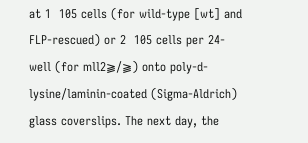at 1  105 cells (for wild-type [wt] and FLP-rescued) or 2  105 cells per 24-well (for mll2⫺/⫺) onto poly-d-lysine/laminin-coated (Sigma-Aldrich) glass coverslips. The next day, the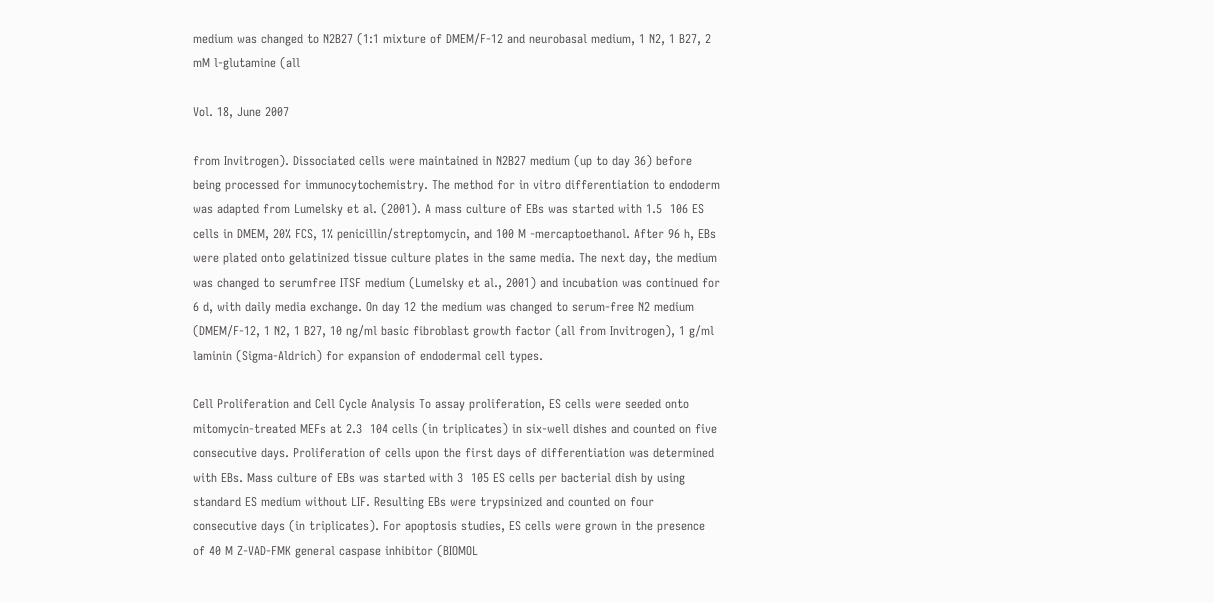medium was changed to N2B27 (1:1 mixture of DMEM/F-12 and neurobasal medium, 1 N2, 1 B27, 2 mM l-glutamine (all

Vol. 18, June 2007

from Invitrogen). Dissociated cells were maintained in N2B27 medium (up to day 36) before being processed for immunocytochemistry. The method for in vitro differentiation to endoderm was adapted from Lumelsky et al. (2001). A mass culture of EBs was started with 1.5  106 ES cells in DMEM, 20% FCS, 1% penicillin/streptomycin, and 100 M -mercaptoethanol. After 96 h, EBs were plated onto gelatinized tissue culture plates in the same media. The next day, the medium was changed to serumfree ITSF medium (Lumelsky et al., 2001) and incubation was continued for 6 d, with daily media exchange. On day 12 the medium was changed to serum-free N2 medium (DMEM/F-12, 1 N2, 1 B27, 10 ng/ml basic fibroblast growth factor (all from Invitrogen), 1 g/ml laminin (Sigma-Aldrich) for expansion of endodermal cell types.

Cell Proliferation and Cell Cycle Analysis To assay proliferation, ES cells were seeded onto mitomycin-treated MEFs at 2.3  104 cells (in triplicates) in six-well dishes and counted on five consecutive days. Proliferation of cells upon the first days of differentiation was determined with EBs. Mass culture of EBs was started with 3  105 ES cells per bacterial dish by using standard ES medium without LIF. Resulting EBs were trypsinized and counted on four consecutive days (in triplicates). For apoptosis studies, ES cells were grown in the presence of 40 M Z-VAD-FMK general caspase inhibitor (BIOMOL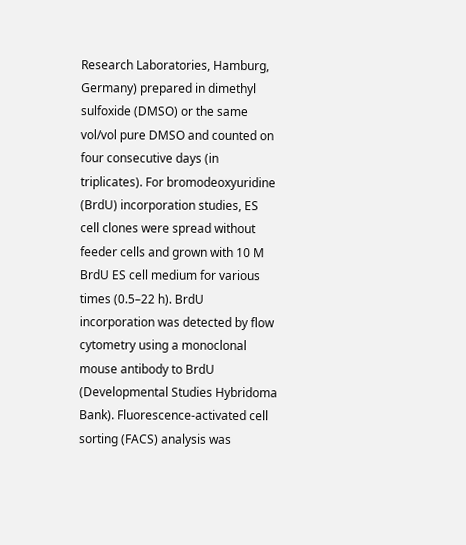Research Laboratories, Hamburg, Germany) prepared in dimethyl sulfoxide (DMSO) or the same vol/vol pure DMSO and counted on four consecutive days (in triplicates). For bromodeoxyuridine (BrdU) incorporation studies, ES cell clones were spread without feeder cells and grown with 10 M BrdU ES cell medium for various times (0.5–22 h). BrdU incorporation was detected by flow cytometry using a monoclonal mouse antibody to BrdU (Developmental Studies Hybridoma Bank). Fluorescence-activated cell sorting (FACS) analysis was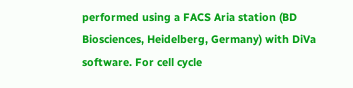performed using a FACS Aria station (BD Biosciences, Heidelberg, Germany) with DiVa software. For cell cycle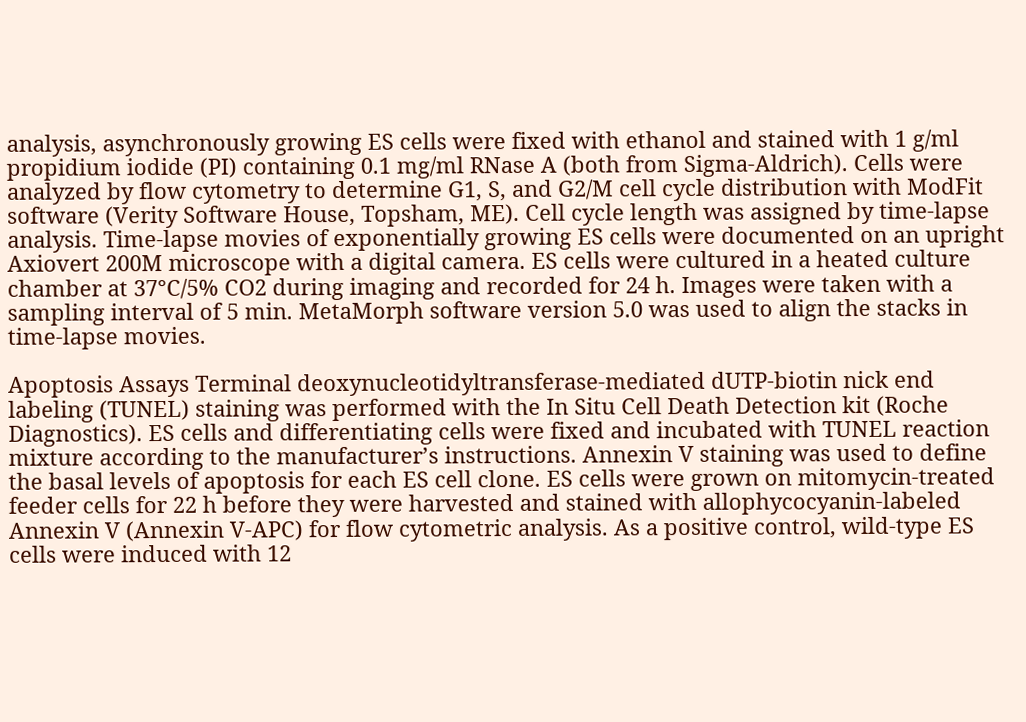analysis, asynchronously growing ES cells were fixed with ethanol and stained with 1 g/ml propidium iodide (PI) containing 0.1 mg/ml RNase A (both from Sigma-Aldrich). Cells were analyzed by flow cytometry to determine G1, S, and G2/M cell cycle distribution with ModFit software (Verity Software House, Topsham, ME). Cell cycle length was assigned by time-lapse analysis. Time-lapse movies of exponentially growing ES cells were documented on an upright Axiovert 200M microscope with a digital camera. ES cells were cultured in a heated culture chamber at 37°C/5% CO2 during imaging and recorded for 24 h. Images were taken with a sampling interval of 5 min. MetaMorph software version 5.0 was used to align the stacks in time-lapse movies.

Apoptosis Assays Terminal deoxynucleotidyltransferase-mediated dUTP-biotin nick end labeling (TUNEL) staining was performed with the In Situ Cell Death Detection kit (Roche Diagnostics). ES cells and differentiating cells were fixed and incubated with TUNEL reaction mixture according to the manufacturer’s instructions. Annexin V staining was used to define the basal levels of apoptosis for each ES cell clone. ES cells were grown on mitomycin-treated feeder cells for 22 h before they were harvested and stained with allophycocyanin-labeled Annexin V (Annexin V-APC) for flow cytometric analysis. As a positive control, wild-type ES cells were induced with 12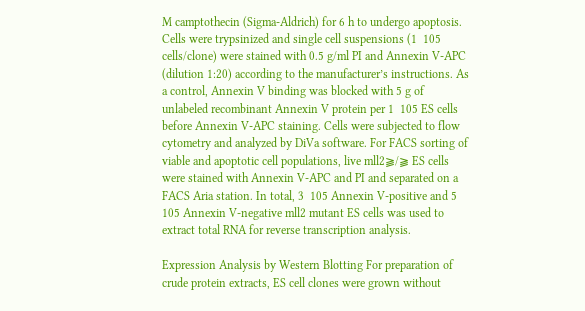M camptothecin (Sigma-Aldrich) for 6 h to undergo apoptosis. Cells were trypsinized and single cell suspensions (1  105 cells/clone) were stained with 0.5 g/ml PI and Annexin V-APC (dilution 1:20) according to the manufacturer’s instructions. As a control, Annexin V binding was blocked with 5 g of unlabeled recombinant Annexin V protein per 1  105 ES cells before Annexin V-APC staining. Cells were subjected to flow cytometry and analyzed by DiVa software. For FACS sorting of viable and apoptotic cell populations, live mll2⫺/⫺ ES cells were stained with Annexin V-APC and PI and separated on a FACS Aria station. In total, 3  105 Annexin V-positive and 5  105 Annexin V-negative mll2 mutant ES cells was used to extract total RNA for reverse transcription analysis.

Expression Analysis by Western Blotting For preparation of crude protein extracts, ES cell clones were grown without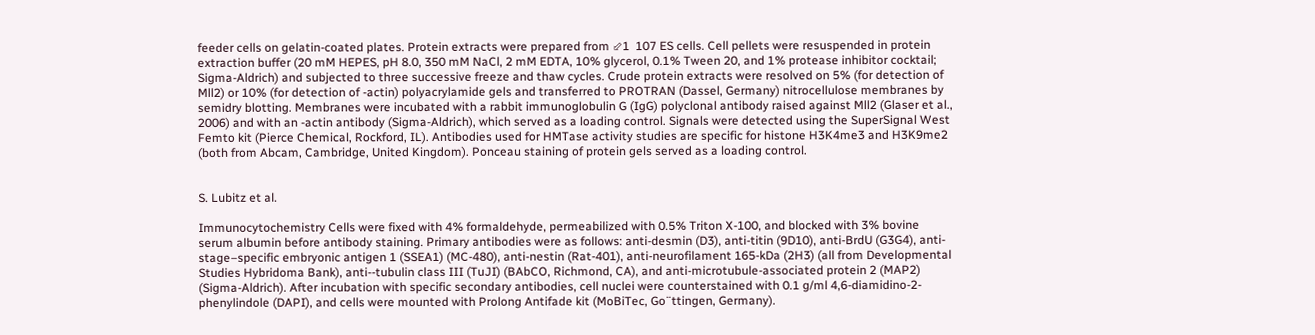feeder cells on gelatin-coated plates. Protein extracts were prepared from ⬃1  107 ES cells. Cell pellets were resuspended in protein extraction buffer (20 mM HEPES, pH 8.0, 350 mM NaCl, 2 mM EDTA, 10% glycerol, 0.1% Tween 20, and 1% protease inhibitor cocktail; Sigma-Aldrich) and subjected to three successive freeze and thaw cycles. Crude protein extracts were resolved on 5% (for detection of Mll2) or 10% (for detection of -actin) polyacrylamide gels and transferred to PROTRAN (Dassel, Germany) nitrocellulose membranes by semidry blotting. Membranes were incubated with a rabbit immunoglobulin G (IgG) polyclonal antibody raised against Mll2 (Glaser et al., 2006) and with an -actin antibody (Sigma-Aldrich), which served as a loading control. Signals were detected using the SuperSignal West Femto kit (Pierce Chemical, Rockford, IL). Antibodies used for HMTase activity studies are specific for histone H3K4me3 and H3K9me2 (both from Abcam, Cambridge, United Kingdom). Ponceau staining of protein gels served as a loading control.


S. Lubitz et al.

Immunocytochemistry Cells were fixed with 4% formaldehyde, permeabilized with 0.5% Triton X-100, and blocked with 3% bovine serum albumin before antibody staining. Primary antibodies were as follows: anti-desmin (D3), anti-titin (9D10), anti-BrdU (G3G4), anti-stage–specific embryonic antigen 1 (SSEA1) (MC-480), anti-nestin (Rat-401), anti-neurofilament 165-kDa (2H3) (all from Developmental Studies Hybridoma Bank), anti--tubulin class III (TuJI) (BAbCO, Richmond, CA), and anti-microtubule-associated protein 2 (MAP2) (Sigma-Aldrich). After incubation with specific secondary antibodies, cell nuclei were counterstained with 0.1 g/ml 4,6-diamidino-2-phenylindole (DAPI), and cells were mounted with Prolong Antifade kit (MoBiTec, Go¨ttingen, Germany).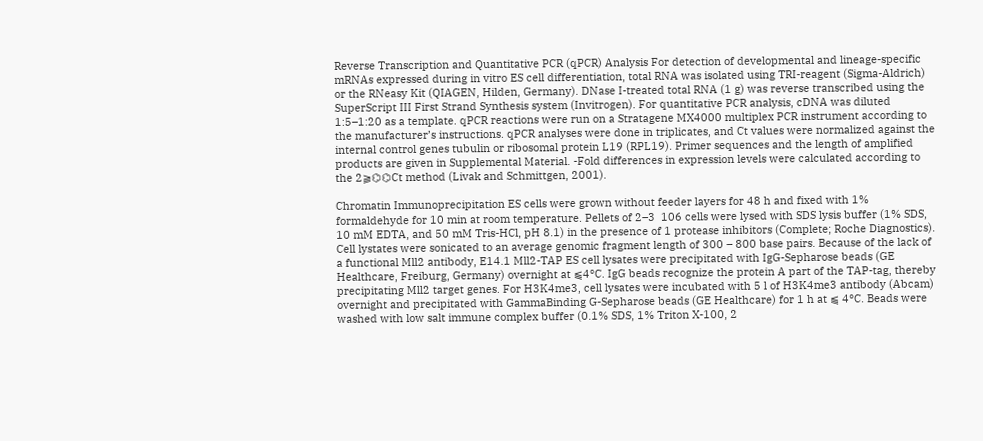Reverse Transcription and Quantitative PCR (qPCR) Analysis For detection of developmental and lineage-specific mRNAs expressed during in vitro ES cell differentiation, total RNA was isolated using TRI-reagent (Sigma-Aldrich) or the RNeasy Kit (QIAGEN, Hilden, Germany). DNase I-treated total RNA (1 g) was reverse transcribed using the SuperScript III First Strand Synthesis system (Invitrogen). For quantitative PCR analysis, cDNA was diluted 1:5–1:20 as a template. qPCR reactions were run on a Stratagene MX4000 multiplex PCR instrument according to the manufacturer’s instructions. qPCR analyses were done in triplicates, and Ct values were normalized against the internal control genes tubulin or ribosomal protein L19 (RPL19). Primer sequences and the length of amplified products are given in Supplemental Material. -Fold differences in expression levels were calculated according to the 2⫺⌬⌬Ct method (Livak and Schmittgen, 2001).

Chromatin Immunoprecipitation ES cells were grown without feeder layers for 48 h and fixed with 1% formaldehyde for 10 min at room temperature. Pellets of 2–3  106 cells were lysed with SDS lysis buffer (1% SDS, 10 mM EDTA, and 50 mM Tris-HCl, pH 8.1) in the presence of 1 protease inhibitors (Complete; Roche Diagnostics). Cell lystates were sonicated to an average genomic fragment length of 300 – 800 base pairs. Because of the lack of a functional Mll2 antibody, E14.1 Mll2-TAP ES cell lysates were precipitated with IgG-Sepharose beads (GE Healthcare, Freiburg, Germany) overnight at ⫹4°C. IgG beads recognize the protein A part of the TAP-tag, thereby precipitating Mll2 target genes. For H3K4me3, cell lysates were incubated with 5 l of H3K4me3 antibody (Abcam) overnight and precipitated with GammaBinding G-Sepharose beads (GE Healthcare) for 1 h at ⫹ 4°C. Beads were washed with low salt immune complex buffer (0.1% SDS, 1% Triton X-100, 2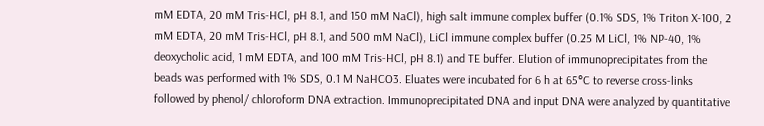mM EDTA, 20 mM Tris-HCl, pH 8.1, and 150 mM NaCl), high salt immune complex buffer (0.1% SDS, 1% Triton X-100, 2 mM EDTA, 20 mM Tris-HCl, pH 8.1, and 500 mM NaCl), LiCl immune complex buffer (0.25 M LiCl, 1% NP-40, 1% deoxycholic acid, 1 mM EDTA, and 100 mM Tris-HCl, pH 8.1) and TE buffer. Elution of immunoprecipitates from the beads was performed with 1% SDS, 0.1 M NaHCO3. Eluates were incubated for 6 h at 65°C to reverse cross-links followed by phenol/ chloroform DNA extraction. Immunoprecipitated DNA and input DNA were analyzed by quantitative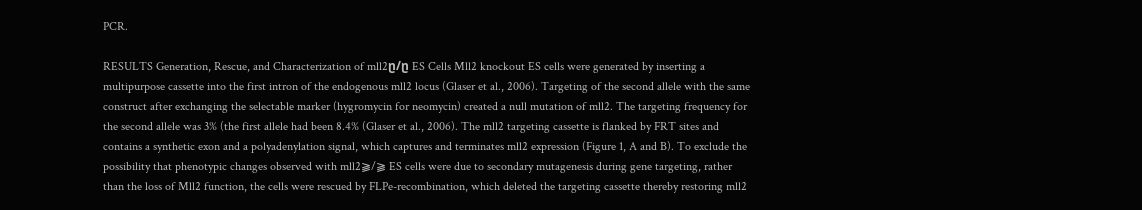PCR.

RESULTS Generation, Rescue, and Characterization of mll2ⴚ/ⴚ ES Cells Mll2 knockout ES cells were generated by inserting a multipurpose cassette into the first intron of the endogenous mll2 locus (Glaser et al., 2006). Targeting of the second allele with the same construct after exchanging the selectable marker (hygromycin for neomycin) created a null mutation of mll2. The targeting frequency for the second allele was 3% (the first allele had been 8.4% (Glaser et al., 2006). The mll2 targeting cassette is flanked by FRT sites and contains a synthetic exon and a polyadenylation signal, which captures and terminates mll2 expression (Figure 1, A and B). To exclude the possibility that phenotypic changes observed with mll2⫺/⫺ ES cells were due to secondary mutagenesis during gene targeting, rather than the loss of Mll2 function, the cells were rescued by FLPe-recombination, which deleted the targeting cassette thereby restoring mll2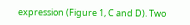expression (Figure 1, C and D). Two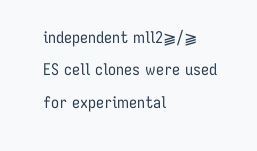independent mll2⫺/⫺ ES cell clones were used for experimental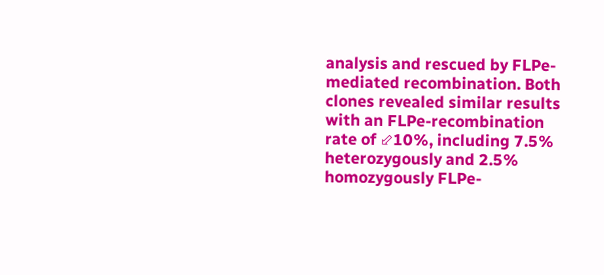analysis and rescued by FLPe-mediated recombination. Both clones revealed similar results with an FLPe-recombination rate of ⬃10%, including 7.5% heterozygously and 2.5% homozygously FLPe-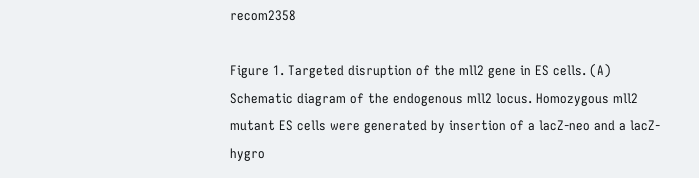recom2358

Figure 1. Targeted disruption of the mll2 gene in ES cells. (A) Schematic diagram of the endogenous mll2 locus. Homozygous mll2 mutant ES cells were generated by insertion of a lacZ-neo and a lacZ-hygro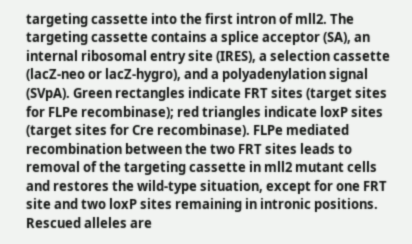targeting cassette into the first intron of mll2. The targeting cassette contains a splice acceptor (SA), an internal ribosomal entry site (IRES), a selection cassette (lacZ-neo or lacZ-hygro), and a polyadenylation signal (SVpA). Green rectangles indicate FRT sites (target sites for FLPe recombinase); red triangles indicate loxP sites (target sites for Cre recombinase). FLPe mediated recombination between the two FRT sites leads to removal of the targeting cassette in mll2 mutant cells and restores the wild-type situation, except for one FRT site and two loxP sites remaining in intronic positions. Rescued alleles are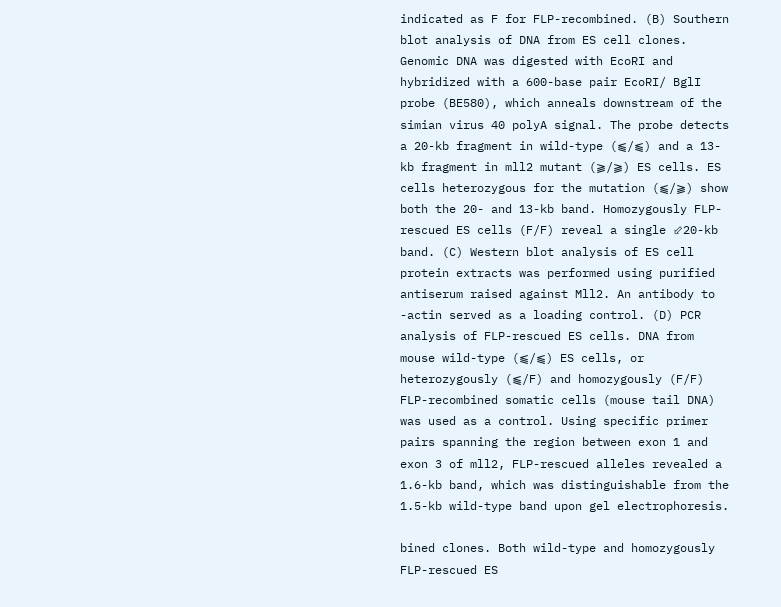indicated as F for FLP-recombined. (B) Southern blot analysis of DNA from ES cell clones. Genomic DNA was digested with EcoRI and hybridized with a 600-base pair EcoRI/ BglI probe (BE580), which anneals downstream of the simian virus 40 polyA signal. The probe detects a 20-kb fragment in wild-type (⫹/⫹) and a 13-kb fragment in mll2 mutant (⫺/⫺) ES cells. ES cells heterozygous for the mutation (⫹/⫺) show both the 20- and 13-kb band. Homozygously FLP-rescued ES cells (F/F) reveal a single ⬃20-kb band. (C) Western blot analysis of ES cell protein extracts was performed using purified antiserum raised against Mll2. An antibody to -actin served as a loading control. (D) PCR analysis of FLP-rescued ES cells. DNA from mouse wild-type (⫹/⫹) ES cells, or heterozygously (⫹/F) and homozygously (F/F) FLP-recombined somatic cells (mouse tail DNA) was used as a control. Using specific primer pairs spanning the region between exon 1 and exon 3 of mll2, FLP-rescued alleles revealed a 1.6-kb band, which was distinguishable from the 1.5-kb wild-type band upon gel electrophoresis.

bined clones. Both wild-type and homozygously FLP-rescued ES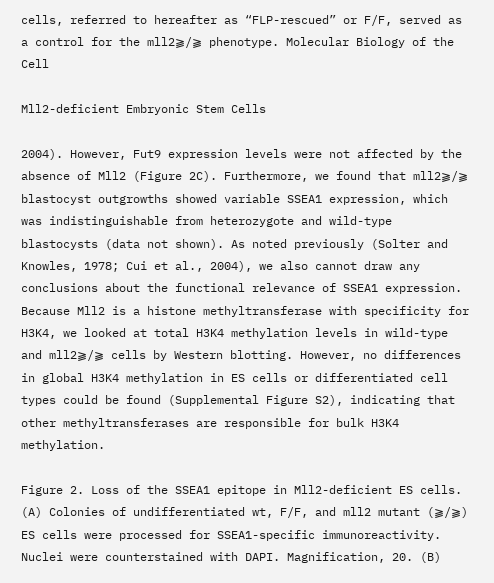cells, referred to hereafter as “FLP-rescued” or F/F, served as a control for the mll2⫺/⫺ phenotype. Molecular Biology of the Cell

Mll2-deficient Embryonic Stem Cells

2004). However, Fut9 expression levels were not affected by the absence of Mll2 (Figure 2C). Furthermore, we found that mll2⫺/⫺ blastocyst outgrowths showed variable SSEA1 expression, which was indistinguishable from heterozygote and wild-type blastocysts (data not shown). As noted previously (Solter and Knowles, 1978; Cui et al., 2004), we also cannot draw any conclusions about the functional relevance of SSEA1 expression. Because Mll2 is a histone methyltransferase with specificity for H3K4, we looked at total H3K4 methylation levels in wild-type and mll2⫺/⫺ cells by Western blotting. However, no differences in global H3K4 methylation in ES cells or differentiated cell types could be found (Supplemental Figure S2), indicating that other methyltransferases are responsible for bulk H3K4 methylation.

Figure 2. Loss of the SSEA1 epitope in Mll2-deficient ES cells. (A) Colonies of undifferentiated wt, F/F, and mll2 mutant (⫺/⫺) ES cells were processed for SSEA1-specific immunoreactivity. Nuclei were counterstained with DAPI. Magnification, 20. (B)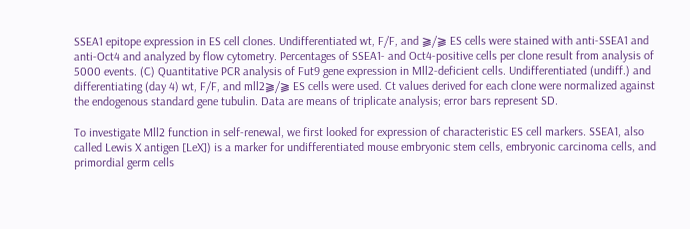SSEA1 epitope expression in ES cell clones. Undifferentiated wt, F/F, and ⫺/⫺ ES cells were stained with anti-SSEA1 and anti-Oct4 and analyzed by flow cytometry. Percentages of SSEA1- and Oct4-positive cells per clone result from analysis of 5000 events. (C) Quantitative PCR analysis of Fut9 gene expression in Mll2-deficient cells. Undifferentiated (undiff.) and differentiating (day 4) wt, F/F, and mll2⫺/⫺ ES cells were used. Ct values derived for each clone were normalized against the endogenous standard gene tubulin. Data are means of triplicate analysis; error bars represent SD.

To investigate Mll2 function in self-renewal, we first looked for expression of characteristic ES cell markers. SSEA1, also called Lewis X antigen [LeX]) is a marker for undifferentiated mouse embryonic stem cells, embryonic carcinoma cells, and primordial germ cells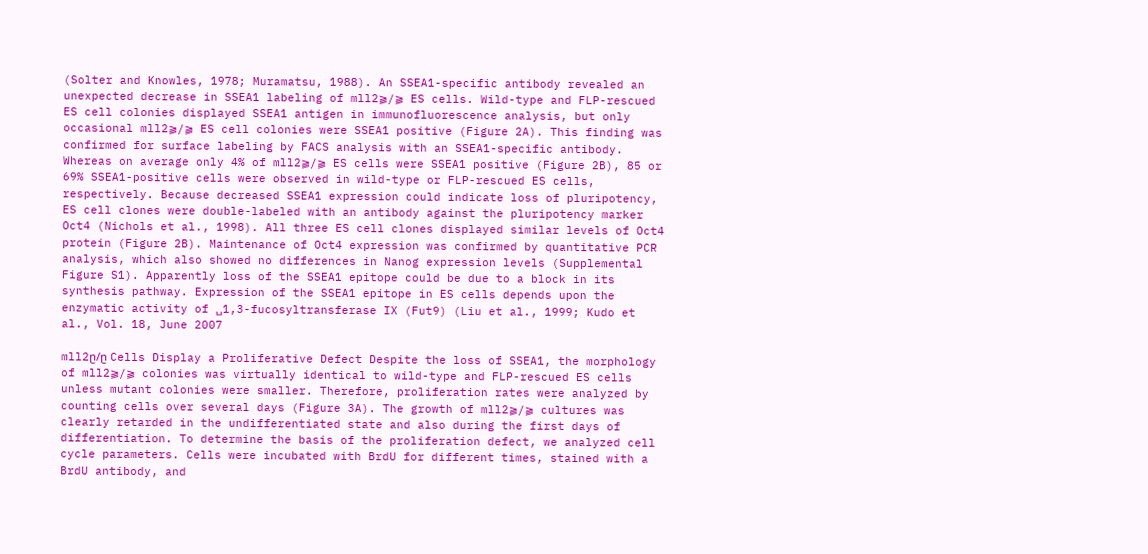(Solter and Knowles, 1978; Muramatsu, 1988). An SSEA1-specific antibody revealed an unexpected decrease in SSEA1 labeling of mll2⫺/⫺ ES cells. Wild-type and FLP-rescued ES cell colonies displayed SSEA1 antigen in immunofluorescence analysis, but only occasional mll2⫺/⫺ ES cell colonies were SSEA1 positive (Figure 2A). This finding was confirmed for surface labeling by FACS analysis with an SSEA1-specific antibody. Whereas on average only 4% of mll2⫺/⫺ ES cells were SSEA1 positive (Figure 2B), 85 or 69% SSEA1-positive cells were observed in wild-type or FLP-rescued ES cells, respectively. Because decreased SSEA1 expression could indicate loss of pluripotency, ES cell clones were double-labeled with an antibody against the pluripotency marker Oct4 (Nichols et al., 1998). All three ES cell clones displayed similar levels of Oct4 protein (Figure 2B). Maintenance of Oct4 expression was confirmed by quantitative PCR analysis, which also showed no differences in Nanog expression levels (Supplemental Figure S1). Apparently loss of the SSEA1 epitope could be due to a block in its synthesis pathway. Expression of the SSEA1 epitope in ES cells depends upon the enzymatic activity of ␣1,3-fucosyltransferase IX (Fut9) (Liu et al., 1999; Kudo et al., Vol. 18, June 2007

mll2ⴚ/ⴚ Cells Display a Proliferative Defect Despite the loss of SSEA1, the morphology of mll2⫺/⫺ colonies was virtually identical to wild-type and FLP-rescued ES cells unless mutant colonies were smaller. Therefore, proliferation rates were analyzed by counting cells over several days (Figure 3A). The growth of mll2⫺/⫺ cultures was clearly retarded in the undifferentiated state and also during the first days of differentiation. To determine the basis of the proliferation defect, we analyzed cell cycle parameters. Cells were incubated with BrdU for different times, stained with a BrdU antibody, and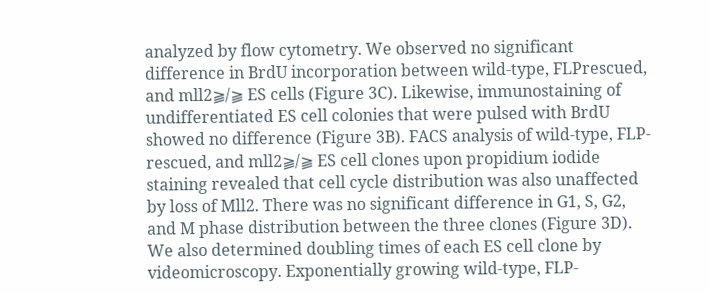analyzed by flow cytometry. We observed no significant difference in BrdU incorporation between wild-type, FLPrescued, and mll2⫺/⫺ ES cells (Figure 3C). Likewise, immunostaining of undifferentiated ES cell colonies that were pulsed with BrdU showed no difference (Figure 3B). FACS analysis of wild-type, FLP-rescued, and mll2⫺/⫺ ES cell clones upon propidium iodide staining revealed that cell cycle distribution was also unaffected by loss of Mll2. There was no significant difference in G1, S, G2, and M phase distribution between the three clones (Figure 3D). We also determined doubling times of each ES cell clone by videomicroscopy. Exponentially growing wild-type, FLP-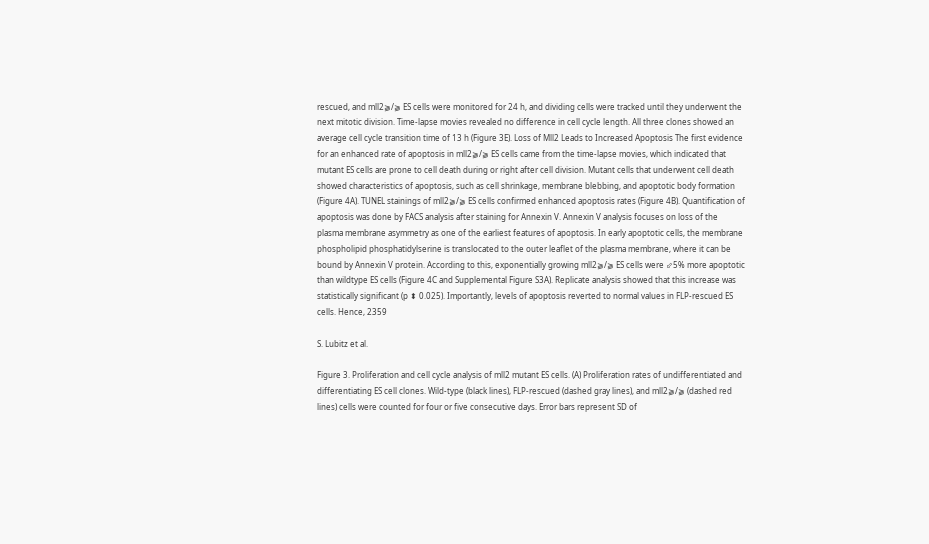rescued, and mll2⫺/⫺ ES cells were monitored for 24 h, and dividing cells were tracked until they underwent the next mitotic division. Time-lapse movies revealed no difference in cell cycle length. All three clones showed an average cell cycle transition time of 13 h (Figure 3E). Loss of Mll2 Leads to Increased Apoptosis The first evidence for an enhanced rate of apoptosis in mll2⫺/⫺ ES cells came from the time-lapse movies, which indicated that mutant ES cells are prone to cell death during or right after cell division. Mutant cells that underwent cell death showed characteristics of apoptosis, such as cell shrinkage, membrane blebbing, and apoptotic body formation (Figure 4A). TUNEL stainings of mll2⫺/⫺ ES cells confirmed enhanced apoptosis rates (Figure 4B). Quantification of apoptosis was done by FACS analysis after staining for Annexin V. Annexin V analysis focuses on loss of the plasma membrane asymmetry as one of the earliest features of apoptosis. In early apoptotic cells, the membrane phospholipid phosphatidylserine is translocated to the outer leaflet of the plasma membrane, where it can be bound by Annexin V protein. According to this, exponentially growing mll2⫺/⫺ ES cells were ⬃5% more apoptotic than wildtype ES cells (Figure 4C and Supplemental Figure S3A). Replicate analysis showed that this increase was statistically significant (p ⬍ 0.025). Importantly, levels of apoptosis reverted to normal values in FLP-rescued ES cells. Hence, 2359

S. Lubitz et al.

Figure 3. Proliferation and cell cycle analysis of mll2 mutant ES cells. (A) Proliferation rates of undifferentiated and differentiating ES cell clones. Wild-type (black lines), FLP-rescued (dashed gray lines), and mll2⫺/⫺ (dashed red lines) cells were counted for four or five consecutive days. Error bars represent SD of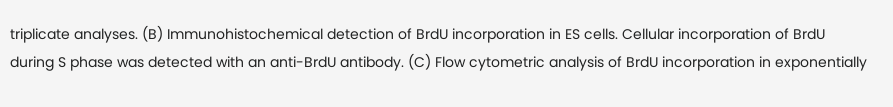triplicate analyses. (B) Immunohistochemical detection of BrdU incorporation in ES cells. Cellular incorporation of BrdU during S phase was detected with an anti-BrdU antibody. (C) Flow cytometric analysis of BrdU incorporation in exponentially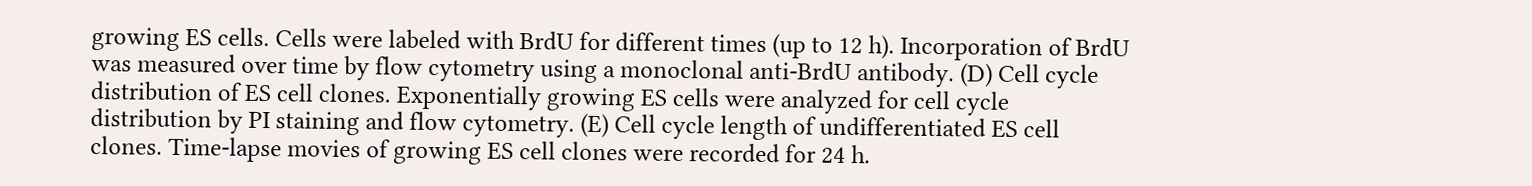growing ES cells. Cells were labeled with BrdU for different times (up to 12 h). Incorporation of BrdU was measured over time by flow cytometry using a monoclonal anti-BrdU antibody. (D) Cell cycle distribution of ES cell clones. Exponentially growing ES cells were analyzed for cell cycle distribution by PI staining and flow cytometry. (E) Cell cycle length of undifferentiated ES cell clones. Time-lapse movies of growing ES cell clones were recorded for 24 h.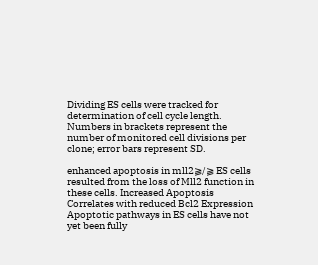Dividing ES cells were tracked for determination of cell cycle length. Numbers in brackets represent the number of monitored cell divisions per clone; error bars represent SD.

enhanced apoptosis in mll2⫺/⫺ ES cells resulted from the loss of Mll2 function in these cells. Increased Apoptosis Correlates with reduced Bcl2 Expression Apoptotic pathways in ES cells have not yet been fully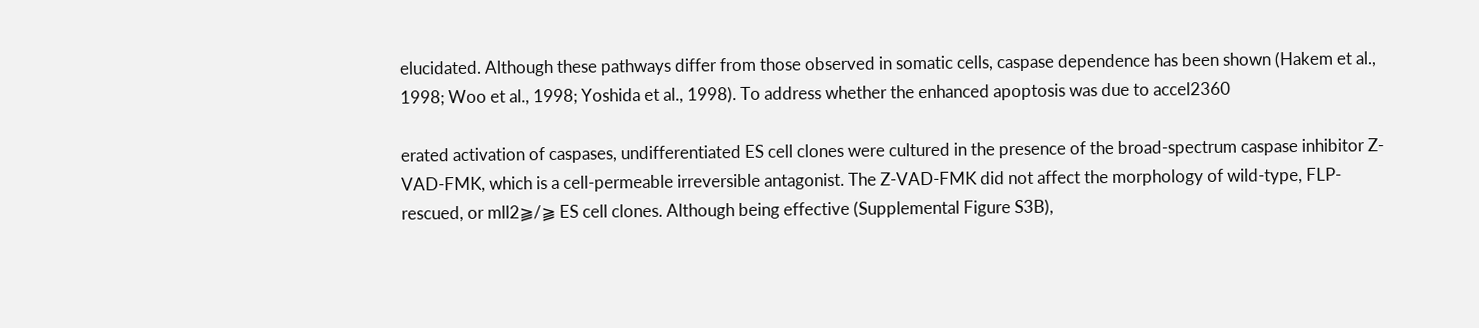elucidated. Although these pathways differ from those observed in somatic cells, caspase dependence has been shown (Hakem et al., 1998; Woo et al., 1998; Yoshida et al., 1998). To address whether the enhanced apoptosis was due to accel2360

erated activation of caspases, undifferentiated ES cell clones were cultured in the presence of the broad-spectrum caspase inhibitor Z-VAD-FMK, which is a cell-permeable irreversible antagonist. The Z-VAD-FMK did not affect the morphology of wild-type, FLP-rescued, or mll2⫺/⫺ ES cell clones. Although being effective (Supplemental Figure S3B),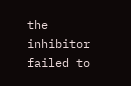the inhibitor failed to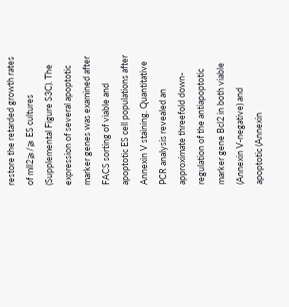restore the retarded growth rates of mll2⫺/⫺ ES cultures (Supplemental Figure S3C). The expression of several apoptotic marker genes was examined after FACS sorting of viable and apoptotic ES cell populations after Annexin V staining. Quantitative PCR analysis revealed an approximate threefold down-regulation of the antiapoptotic marker gene Bcl2 in both viable (Annexin V-negative) and apoptotic (Annexin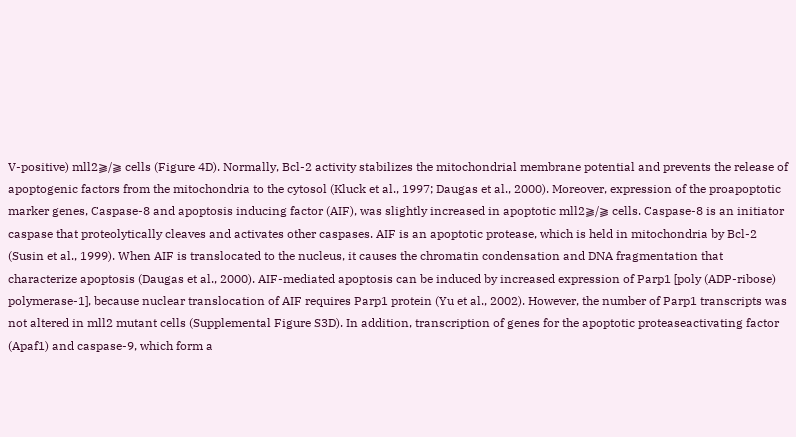V-positive) mll2⫺/⫺ cells (Figure 4D). Normally, Bcl-2 activity stabilizes the mitochondrial membrane potential and prevents the release of apoptogenic factors from the mitochondria to the cytosol (Kluck et al., 1997; Daugas et al., 2000). Moreover, expression of the proapoptotic marker genes, Caspase-8 and apoptosis inducing factor (AIF), was slightly increased in apoptotic mll2⫺/⫺ cells. Caspase-8 is an initiator caspase that proteolytically cleaves and activates other caspases. AIF is an apoptotic protease, which is held in mitochondria by Bcl-2 (Susin et al., 1999). When AIF is translocated to the nucleus, it causes the chromatin condensation and DNA fragmentation that characterize apoptosis (Daugas et al., 2000). AIF-mediated apoptosis can be induced by increased expression of Parp1 [poly (ADP-ribose) polymerase-1], because nuclear translocation of AIF requires Parp1 protein (Yu et al., 2002). However, the number of Parp1 transcripts was not altered in mll2 mutant cells (Supplemental Figure S3D). In addition, transcription of genes for the apoptotic proteaseactivating factor (Apaf1) and caspase-9, which form a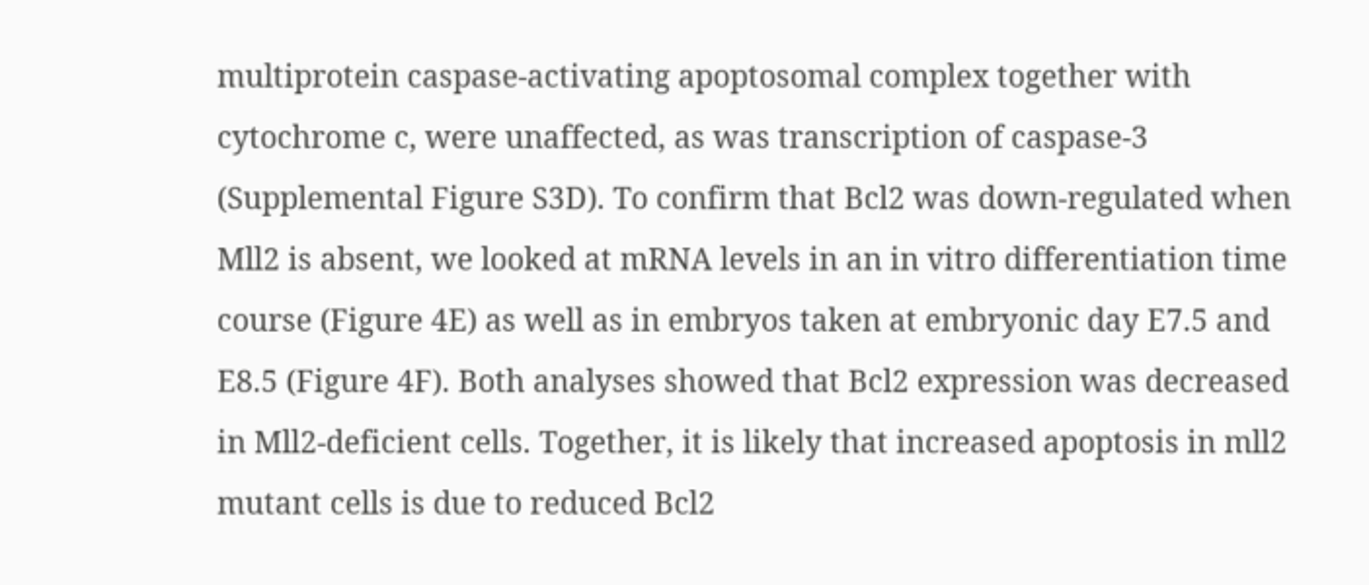multiprotein caspase-activating apoptosomal complex together with cytochrome c, were unaffected, as was transcription of caspase-3 (Supplemental Figure S3D). To confirm that Bcl2 was down-regulated when Mll2 is absent, we looked at mRNA levels in an in vitro differentiation time course (Figure 4E) as well as in embryos taken at embryonic day E7.5 and E8.5 (Figure 4F). Both analyses showed that Bcl2 expression was decreased in Mll2-deficient cells. Together, it is likely that increased apoptosis in mll2 mutant cells is due to reduced Bcl2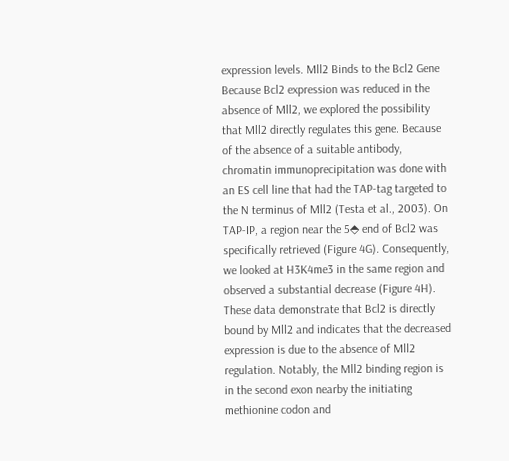expression levels. Mll2 Binds to the Bcl2 Gene Because Bcl2 expression was reduced in the absence of Mll2, we explored the possibility that Mll2 directly regulates this gene. Because of the absence of a suitable antibody, chromatin immunoprecipitation was done with an ES cell line that had the TAP-tag targeted to the N terminus of Mll2 (Testa et al., 2003). On TAP-IP, a region near the 5⬘ end of Bcl2 was specifically retrieved (Figure 4G). Consequently, we looked at H3K4me3 in the same region and observed a substantial decrease (Figure 4H). These data demonstrate that Bcl2 is directly bound by Mll2 and indicates that the decreased expression is due to the absence of Mll2 regulation. Notably, the Mll2 binding region is in the second exon nearby the initiating methionine codon and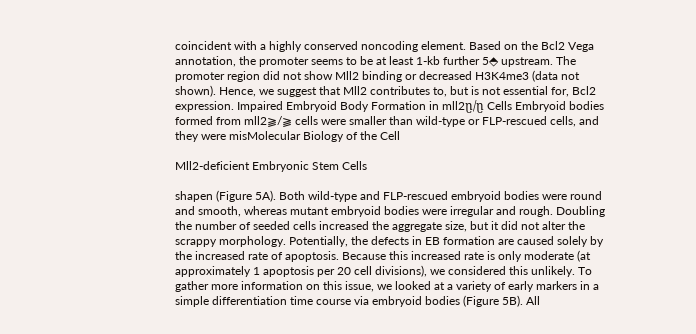coincident with a highly conserved noncoding element. Based on the Bcl2 Vega annotation, the promoter seems to be at least 1-kb further 5⬘ upstream. The promoter region did not show Mll2 binding or decreased H3K4me3 (data not shown). Hence, we suggest that Mll2 contributes to, but is not essential for, Bcl2 expression. Impaired Embryoid Body Formation in mll2ⴚ/ⴚ Cells Embryoid bodies formed from mll2⫺/⫺ cells were smaller than wild-type or FLP-rescued cells, and they were misMolecular Biology of the Cell

Mll2-deficient Embryonic Stem Cells

shapen (Figure 5A). Both wild-type and FLP-rescued embryoid bodies were round and smooth, whereas mutant embryoid bodies were irregular and rough. Doubling the number of seeded cells increased the aggregate size, but it did not alter the scrappy morphology. Potentially, the defects in EB formation are caused solely by the increased rate of apoptosis. Because this increased rate is only moderate (at approximately 1 apoptosis per 20 cell divisions), we considered this unlikely. To gather more information on this issue, we looked at a variety of early markers in a simple differentiation time course via embryoid bodies (Figure 5B). All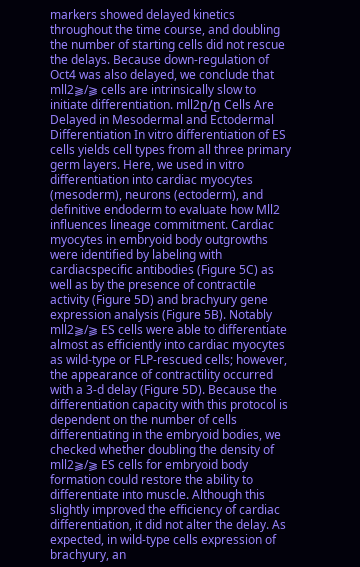markers showed delayed kinetics throughout the time course, and doubling the number of starting cells did not rescue the delays. Because down-regulation of Oct4 was also delayed, we conclude that mll2⫺/⫺ cells are intrinsically slow to initiate differentiation. mll2ⴚ/ⴚ Cells Are Delayed in Mesodermal and Ectodermal Differentiation In vitro differentiation of ES cells yields cell types from all three primary germ layers. Here, we used in vitro differentiation into cardiac myocytes (mesoderm), neurons (ectoderm), and definitive endoderm to evaluate how Mll2 influences lineage commitment. Cardiac myocytes in embryoid body outgrowths were identified by labeling with cardiacspecific antibodies (Figure 5C) as well as by the presence of contractile activity (Figure 5D) and brachyury gene expression analysis (Figure 5B). Notably mll2⫺/⫺ ES cells were able to differentiate almost as efficiently into cardiac myocytes as wild-type or FLP-rescued cells; however, the appearance of contractility occurred with a 3-d delay (Figure 5D). Because the differentiation capacity with this protocol is dependent on the number of cells differentiating in the embryoid bodies, we checked whether doubling the density of mll2⫺/⫺ ES cells for embryoid body formation could restore the ability to differentiate into muscle. Although this slightly improved the efficiency of cardiac differentiation, it did not alter the delay. As expected, in wild-type cells expression of brachyury, an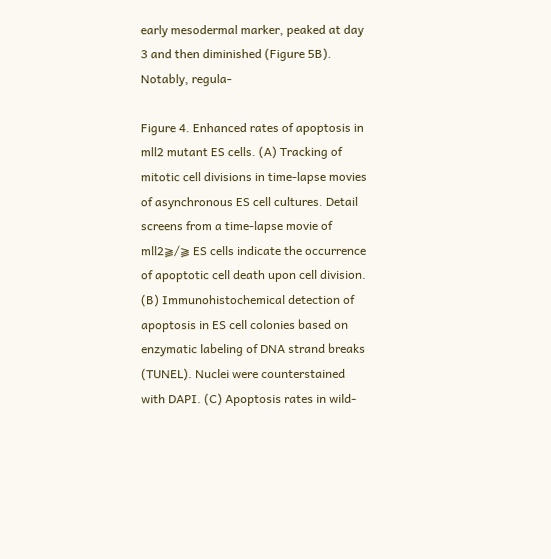early mesodermal marker, peaked at day 3 and then diminished (Figure 5B). Notably, regula-

Figure 4. Enhanced rates of apoptosis in mll2 mutant ES cells. (A) Tracking of mitotic cell divisions in time-lapse movies of asynchronous ES cell cultures. Detail screens from a time-lapse movie of mll2⫺/⫺ ES cells indicate the occurrence of apoptotic cell death upon cell division. (B) Immunohistochemical detection of apoptosis in ES cell colonies based on enzymatic labeling of DNA strand breaks (TUNEL). Nuclei were counterstained with DAPI. (C) Apoptosis rates in wild-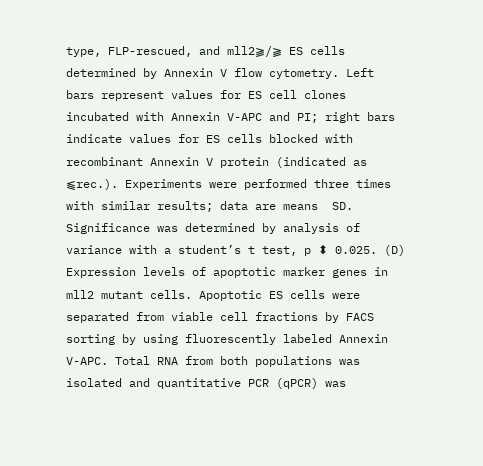type, FLP-rescued, and mll2⫺/⫺ ES cells determined by Annexin V flow cytometry. Left bars represent values for ES cell clones incubated with Annexin V-APC and PI; right bars indicate values for ES cells blocked with recombinant Annexin V protein (indicated as ⫹rec.). Experiments were performed three times with similar results; data are means  SD. Significance was determined by analysis of variance with a student’s t test, p ⬍ 0.025. (D) Expression levels of apoptotic marker genes in mll2 mutant cells. Apoptotic ES cells were separated from viable cell fractions by FACS sorting by using fluorescently labeled Annexin V-APC. Total RNA from both populations was isolated and quantitative PCR (qPCR) was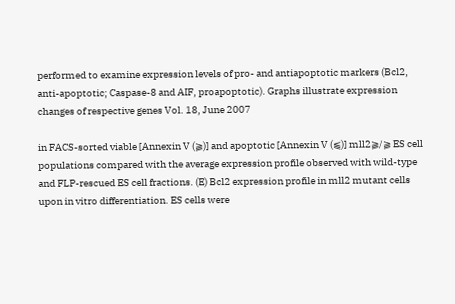performed to examine expression levels of pro- and antiapoptotic markers (Bcl2, anti-apoptotic; Caspase-8 and AIF, proapoptotic). Graphs illustrate expression changes of respective genes Vol. 18, June 2007

in FACS-sorted viable [Annexin V (⫺)] and apoptotic [Annexin V (⫹)] mll2⫺/⫺ ES cell populations compared with the average expression profile observed with wild-type and FLP-rescued ES cell fractions. (E) Bcl2 expression profile in mll2 mutant cells upon in vitro differentiation. ES cells were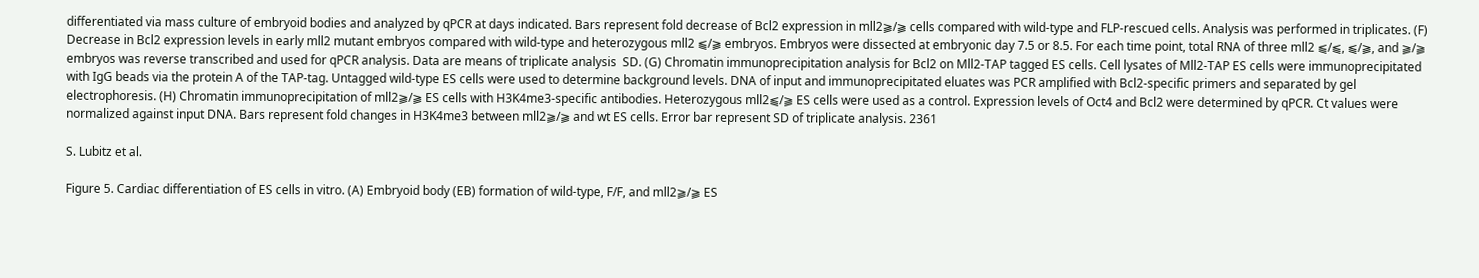differentiated via mass culture of embryoid bodies and analyzed by qPCR at days indicated. Bars represent fold decrease of Bcl2 expression in mll2⫺/⫺ cells compared with wild-type and FLP-rescued cells. Analysis was performed in triplicates. (F) Decrease in Bcl2 expression levels in early mll2 mutant embryos compared with wild-type and heterozygous mll2 ⫹/⫺ embryos. Embryos were dissected at embryonic day 7.5 or 8.5. For each time point, total RNA of three mll2 ⫹/⫹, ⫹/⫺, and ⫺/⫺ embryos was reverse transcribed and used for qPCR analysis. Data are means of triplicate analysis  SD. (G) Chromatin immunoprecipitation analysis for Bcl2 on Mll2-TAP tagged ES cells. Cell lysates of Mll2-TAP ES cells were immunoprecipitated with IgG beads via the protein A of the TAP-tag. Untagged wild-type ES cells were used to determine background levels. DNA of input and immunoprecipitated eluates was PCR amplified with Bcl2-specific primers and separated by gel electrophoresis. (H) Chromatin immunoprecipitation of mll2⫺/⫺ ES cells with H3K4me3-specific antibodies. Heterozygous mll2⫹/⫺ ES cells were used as a control. Expression levels of Oct4 and Bcl2 were determined by qPCR. Ct values were normalized against input DNA. Bars represent fold changes in H3K4me3 between mll2⫺/⫺ and wt ES cells. Error bar represent SD of triplicate analysis. 2361

S. Lubitz et al.

Figure 5. Cardiac differentiation of ES cells in vitro. (A) Embryoid body (EB) formation of wild-type, F/F, and mll2⫺/⫺ ES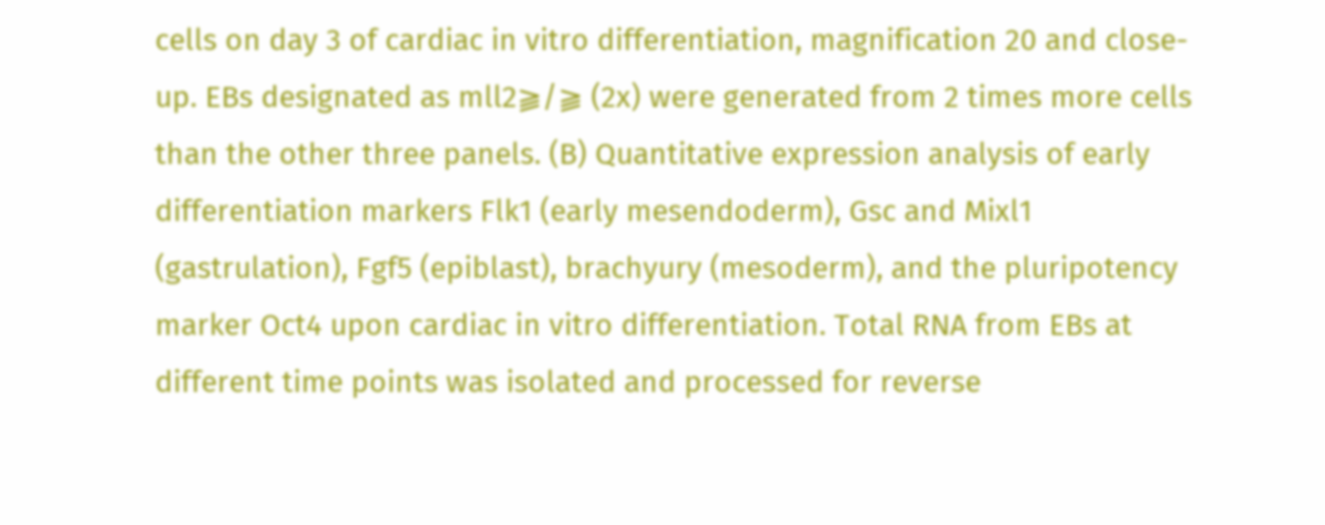cells on day 3 of cardiac in vitro differentiation, magnification 20 and close-up. EBs designated as mll2⫺/⫺ (2x) were generated from 2 times more cells than the other three panels. (B) Quantitative expression analysis of early differentiation markers Flk1 (early mesendoderm), Gsc and Mixl1 (gastrulation), Fgf5 (epiblast), brachyury (mesoderm), and the pluripotency marker Oct4 upon cardiac in vitro differentiation. Total RNA from EBs at different time points was isolated and processed for reverse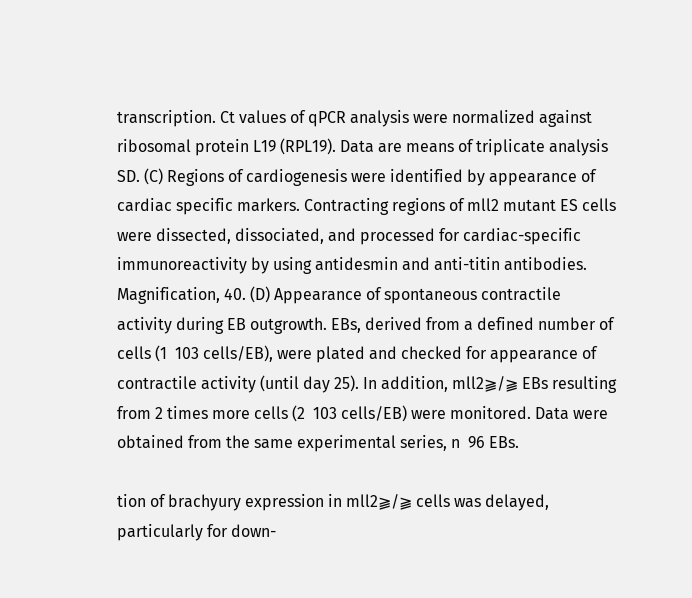transcription. Ct values of qPCR analysis were normalized against ribosomal protein L19 (RPL19). Data are means of triplicate analysis  SD. (C) Regions of cardiogenesis were identified by appearance of cardiac specific markers. Contracting regions of mll2 mutant ES cells were dissected, dissociated, and processed for cardiac-specific immunoreactivity by using antidesmin and anti-titin antibodies. Magnification, 40. (D) Appearance of spontaneous contractile activity during EB outgrowth. EBs, derived from a defined number of cells (1  103 cells/EB), were plated and checked for appearance of contractile activity (until day 25). In addition, mll2⫺/⫺ EBs resulting from 2 times more cells (2  103 cells/EB) were monitored. Data were obtained from the same experimental series, n  96 EBs.

tion of brachyury expression in mll2⫺/⫺ cells was delayed, particularly for down-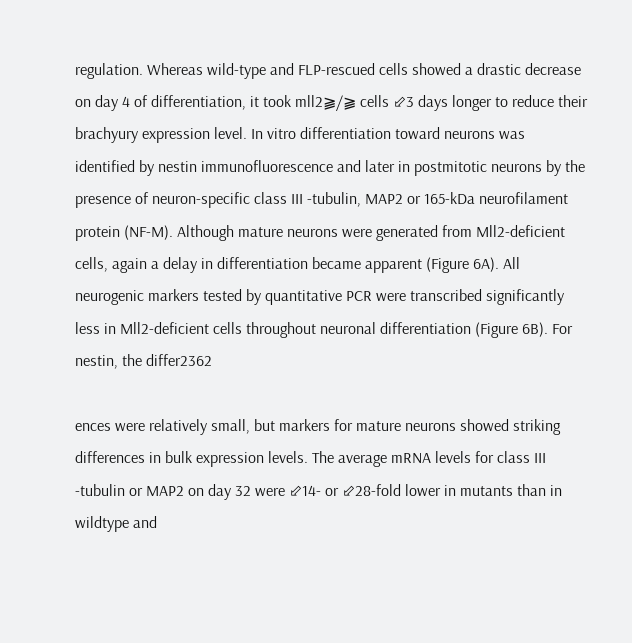regulation. Whereas wild-type and FLP-rescued cells showed a drastic decrease on day 4 of differentiation, it took mll2⫺/⫺ cells ⬃3 days longer to reduce their brachyury expression level. In vitro differentiation toward neurons was identified by nestin immunofluorescence and later in postmitotic neurons by the presence of neuron-specific class III -tubulin, MAP2 or 165-kDa neurofilament protein (NF-M). Although mature neurons were generated from Mll2-deficient cells, again a delay in differentiation became apparent (Figure 6A). All neurogenic markers tested by quantitative PCR were transcribed significantly less in Mll2-deficient cells throughout neuronal differentiation (Figure 6B). For nestin, the differ2362

ences were relatively small, but markers for mature neurons showed striking differences in bulk expression levels. The average mRNA levels for class III -tubulin or MAP2 on day 32 were ⬃14- or ⬃28-fold lower in mutants than in wildtype and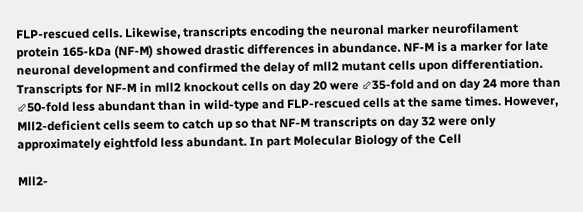FLP-rescued cells. Likewise, transcripts encoding the neuronal marker neurofilament protein 165-kDa (NF-M) showed drastic differences in abundance. NF-M is a marker for late neuronal development and confirmed the delay of mll2 mutant cells upon differentiation. Transcripts for NF-M in mll2 knockout cells on day 20 were ⬃35-fold and on day 24 more than ⬃50-fold less abundant than in wild-type and FLP-rescued cells at the same times. However, Mll2-deficient cells seem to catch up so that NF-M transcripts on day 32 were only approximately eightfold less abundant. In part Molecular Biology of the Cell

Mll2-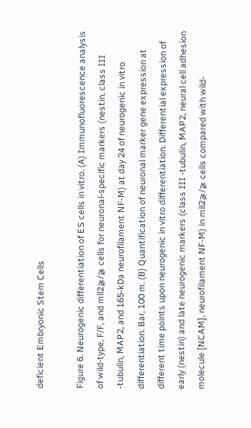deficient Embryonic Stem Cells

Figure 6. Neurogenic differentiation of ES cells in vitro. (A) Immunofluorescence analysis of wild-type, F/F, and mll2⫺/⫺ cells for neuronal-specific markers (nestin, class III -tubulin, MAP2, and 165-kDa neurofilament NF-M) at day 24 of neurogenic in vitro differentiation. Bar, 100 m. (B) Quantification of neuronal marker gene expression at different time points upon neurogenic in vitro differentiation. Differential expression of early (nestin) and late neurogenic markers (class III -tubulin, MAP2, neural cell adhesion molecule [NCAM], neurofilament NF-M) in mll2⫺/⫺ cells compared with wild-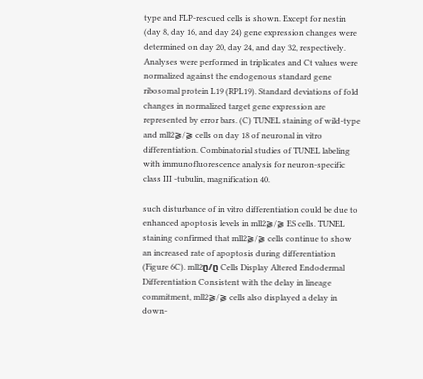type and FLP-rescued cells is shown. Except for nestin (day 8, day 16, and day 24) gene expression changes were determined on day 20, day 24, and day 32, respectively. Analyses were performed in triplicates and Ct values were normalized against the endogenous standard gene ribosomal protein L19 (RPL19). Standard deviations of fold changes in normalized target gene expression are represented by error bars. (C) TUNEL staining of wild-type and mll2⫺/⫺ cells on day 18 of neuronal in vitro differentiation. Combinatorial studies of TUNEL labeling with immunofluorescence analysis for neuron-specific class III -tubulin, magnification 40.

such disturbance of in vitro differentiation could be due to enhanced apoptosis levels in mll2⫺/⫺ ES cells. TUNEL staining confirmed that mll2⫺/⫺ cells continue to show an increased rate of apoptosis during differentiation (Figure 6C). mll2ⴚ/ⴚ Cells Display Altered Endodermal Differentiation Consistent with the delay in lineage commitment, mll2⫺/⫺ cells also displayed a delay in down-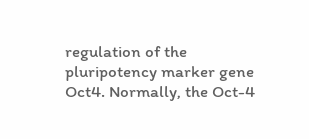regulation of the pluripotency marker gene Oct4. Normally, the Oct-4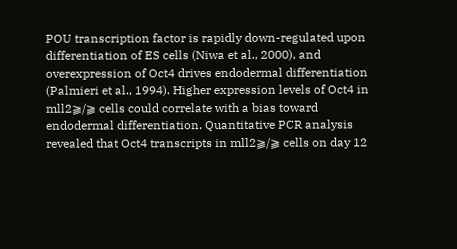POU transcription factor is rapidly down-regulated upon differentiation of ES cells (Niwa et al., 2000), and overexpression of Oct4 drives endodermal differentiation (Palmieri et al., 1994). Higher expression levels of Oct4 in mll2⫺/⫺ cells could correlate with a bias toward endodermal differentiation. Quantitative PCR analysis revealed that Oct4 transcripts in mll2⫺/⫺ cells on day 12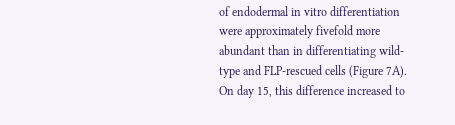of endodermal in vitro differentiation were approximately fivefold more abundant than in differentiating wild-type and FLP-rescued cells (Figure 7A). On day 15, this difference increased to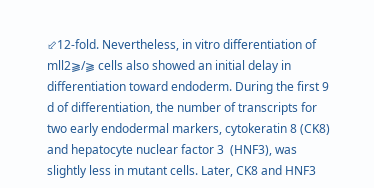⬃12-fold. Nevertheless, in vitro differentiation of mll2⫺/⫺ cells also showed an initial delay in differentiation toward endoderm. During the first 9 d of differentiation, the number of transcripts for two early endodermal markers, cytokeratin 8 (CK8) and hepatocyte nuclear factor 3  (HNF3), was slightly less in mutant cells. Later, CK8 and HNF3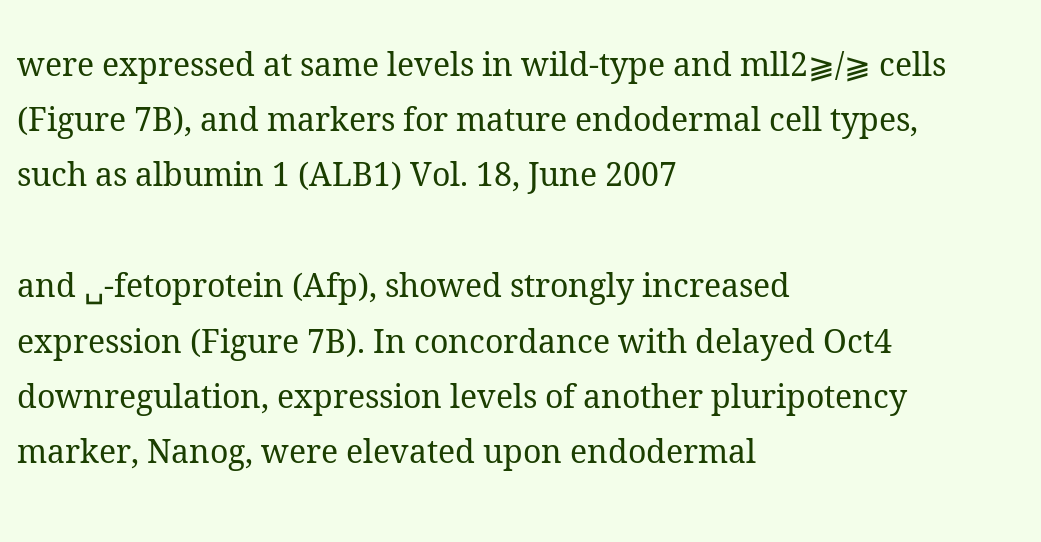were expressed at same levels in wild-type and mll2⫺/⫺ cells (Figure 7B), and markers for mature endodermal cell types, such as albumin 1 (ALB1) Vol. 18, June 2007

and ␣-fetoprotein (Afp), showed strongly increased expression (Figure 7B). In concordance with delayed Oct4 downregulation, expression levels of another pluripotency marker, Nanog, were elevated upon endodermal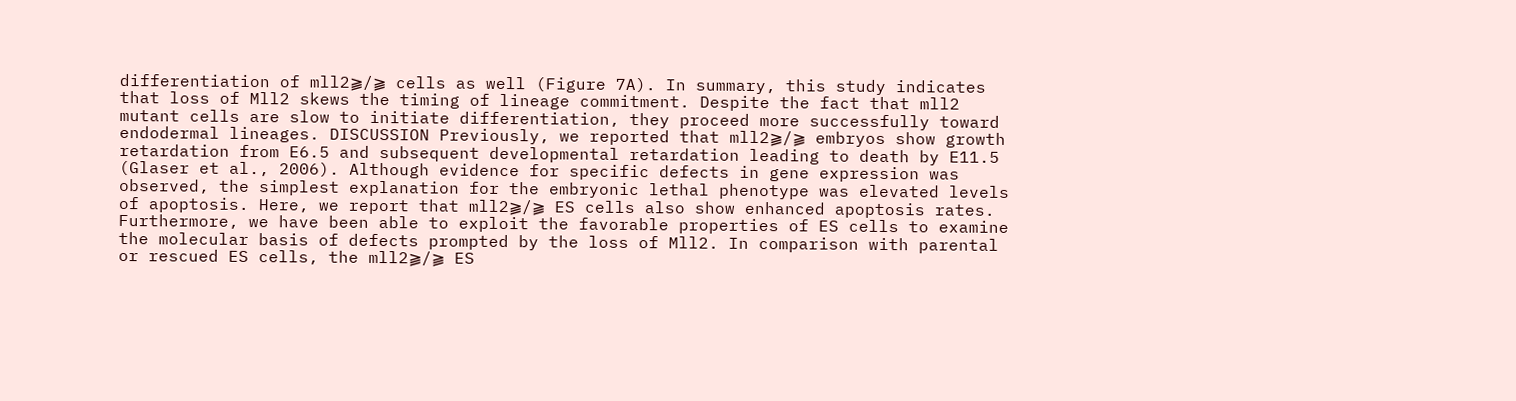differentiation of mll2⫺/⫺ cells as well (Figure 7A). In summary, this study indicates that loss of Mll2 skews the timing of lineage commitment. Despite the fact that mll2 mutant cells are slow to initiate differentiation, they proceed more successfully toward endodermal lineages. DISCUSSION Previously, we reported that mll2⫺/⫺ embryos show growth retardation from E6.5 and subsequent developmental retardation leading to death by E11.5 (Glaser et al., 2006). Although evidence for specific defects in gene expression was observed, the simplest explanation for the embryonic lethal phenotype was elevated levels of apoptosis. Here, we report that mll2⫺/⫺ ES cells also show enhanced apoptosis rates. Furthermore, we have been able to exploit the favorable properties of ES cells to examine the molecular basis of defects prompted by the loss of Mll2. In comparison with parental or rescued ES cells, the mll2⫺/⫺ ES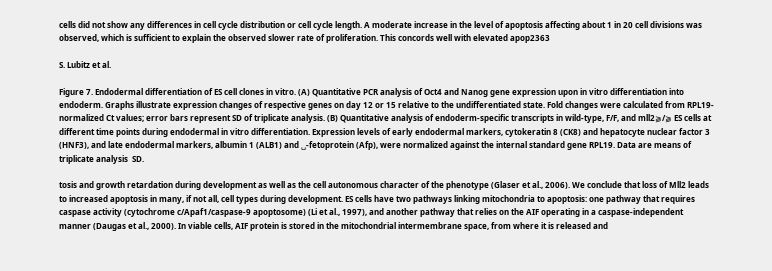cells did not show any differences in cell cycle distribution or cell cycle length. A moderate increase in the level of apoptosis affecting about 1 in 20 cell divisions was observed, which is sufficient to explain the observed slower rate of proliferation. This concords well with elevated apop2363

S. Lubitz et al.

Figure 7. Endodermal differentiation of ES cell clones in vitro. (A) Quantitative PCR analysis of Oct4 and Nanog gene expression upon in vitro differentiation into endoderm. Graphs illustrate expression changes of respective genes on day 12 or 15 relative to the undifferentiated state. Fold changes were calculated from RPL19-normalized Ct values; error bars represent SD of triplicate analysis. (B) Quantitative analysis of endoderm-specific transcripts in wild-type, F/F, and mll2⫺/⫺ ES cells at different time points during endodermal in vitro differentiation. Expression levels of early endodermal markers, cytokeratin 8 (CK8) and hepatocyte nuclear factor 3  (HNF3), and late endodermal markers, albumin 1 (ALB1) and ␣-fetoprotein (Afp), were normalized against the internal standard gene RPL19. Data are means of triplicate analysis  SD.

tosis and growth retardation during development as well as the cell autonomous character of the phenotype (Glaser et al., 2006). We conclude that loss of Mll2 leads to increased apoptosis in many, if not all, cell types during development. ES cells have two pathways linking mitochondria to apoptosis: one pathway that requires caspase activity (cytochrome c/Apaf1/caspase-9 apoptosome) (Li et al., 1997), and another pathway that relies on the AIF operating in a caspase-independent manner (Daugas et al., 2000). In viable cells, AIF protein is stored in the mitochondrial intermembrane space, from where it is released and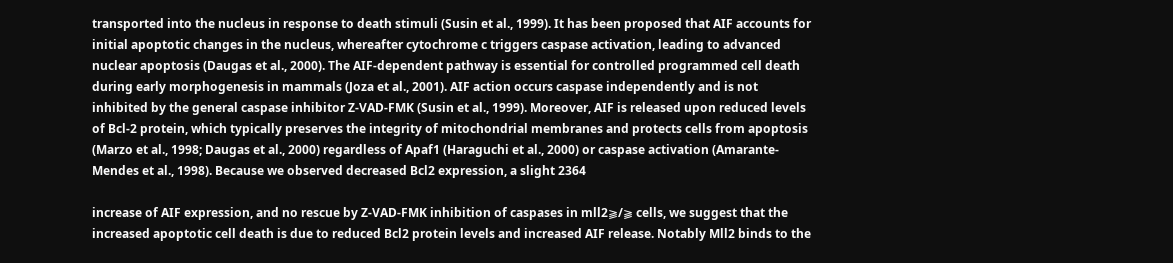transported into the nucleus in response to death stimuli (Susin et al., 1999). It has been proposed that AIF accounts for initial apoptotic changes in the nucleus, whereafter cytochrome c triggers caspase activation, leading to advanced nuclear apoptosis (Daugas et al., 2000). The AIF-dependent pathway is essential for controlled programmed cell death during early morphogenesis in mammals (Joza et al., 2001). AIF action occurs caspase independently and is not inhibited by the general caspase inhibitor Z-VAD-FMK (Susin et al., 1999). Moreover, AIF is released upon reduced levels of Bcl-2 protein, which typically preserves the integrity of mitochondrial membranes and protects cells from apoptosis (Marzo et al., 1998; Daugas et al., 2000) regardless of Apaf1 (Haraguchi et al., 2000) or caspase activation (Amarante-Mendes et al., 1998). Because we observed decreased Bcl2 expression, a slight 2364

increase of AIF expression, and no rescue by Z-VAD-FMK inhibition of caspases in mll2⫺/⫺ cells, we suggest that the increased apoptotic cell death is due to reduced Bcl2 protein levels and increased AIF release. Notably Mll2 binds to the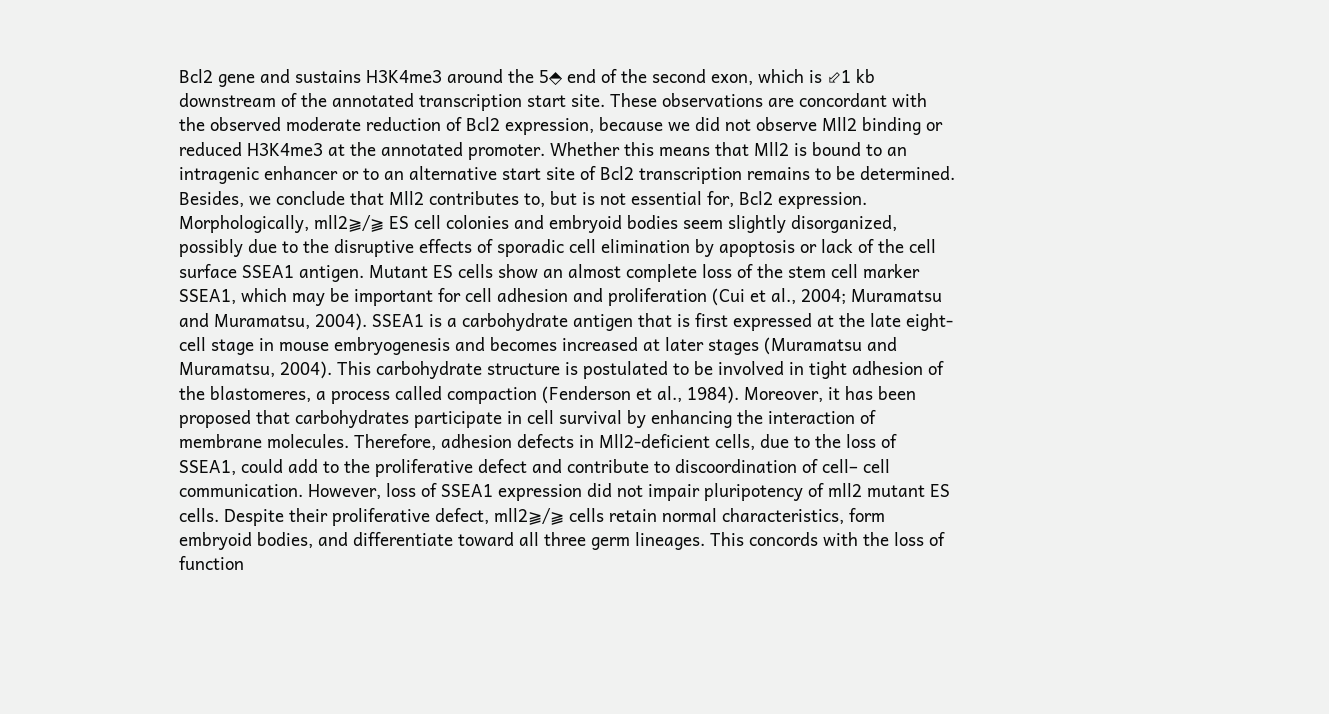Bcl2 gene and sustains H3K4me3 around the 5⬘ end of the second exon, which is ⬃1 kb downstream of the annotated transcription start site. These observations are concordant with the observed moderate reduction of Bcl2 expression, because we did not observe Mll2 binding or reduced H3K4me3 at the annotated promoter. Whether this means that Mll2 is bound to an intragenic enhancer or to an alternative start site of Bcl2 transcription remains to be determined. Besides, we conclude that Mll2 contributes to, but is not essential for, Bcl2 expression. Morphologically, mll2⫺/⫺ ES cell colonies and embryoid bodies seem slightly disorganized, possibly due to the disruptive effects of sporadic cell elimination by apoptosis or lack of the cell surface SSEA1 antigen. Mutant ES cells show an almost complete loss of the stem cell marker SSEA1, which may be important for cell adhesion and proliferation (Cui et al., 2004; Muramatsu and Muramatsu, 2004). SSEA1 is a carbohydrate antigen that is first expressed at the late eight-cell stage in mouse embryogenesis and becomes increased at later stages (Muramatsu and Muramatsu, 2004). This carbohydrate structure is postulated to be involved in tight adhesion of the blastomeres, a process called compaction (Fenderson et al., 1984). Moreover, it has been proposed that carbohydrates participate in cell survival by enhancing the interaction of membrane molecules. Therefore, adhesion defects in Mll2-deficient cells, due to the loss of SSEA1, could add to the proliferative defect and contribute to discoordination of cell– cell communication. However, loss of SSEA1 expression did not impair pluripotency of mll2 mutant ES cells. Despite their proliferative defect, mll2⫺/⫺ cells retain normal characteristics, form embryoid bodies, and differentiate toward all three germ lineages. This concords with the loss of function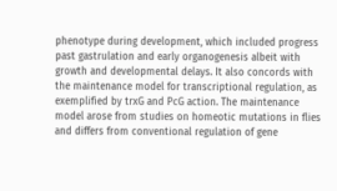phenotype during development, which included progress past gastrulation and early organogenesis albeit with growth and developmental delays. It also concords with the maintenance model for transcriptional regulation, as exemplified by trxG and PcG action. The maintenance model arose from studies on homeotic mutations in flies and differs from conventional regulation of gene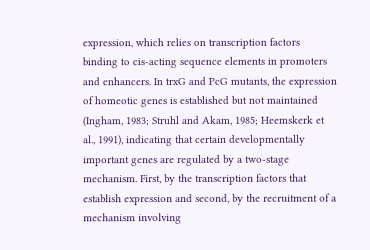expression, which relies on transcription factors binding to cis-acting sequence elements in promoters and enhancers. In trxG and PcG mutants, the expression of homeotic genes is established but not maintained (Ingham, 1983; Struhl and Akam, 1985; Heemskerk et al., 1991), indicating that certain developmentally important genes are regulated by a two-stage mechanism. First, by the transcription factors that establish expression and second, by the recruitment of a mechanism involving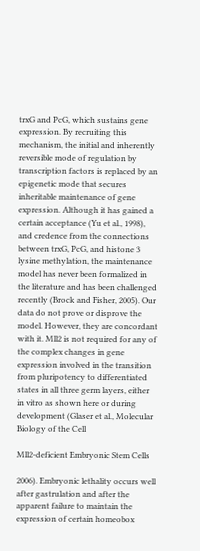trxG and PcG, which sustains gene expression. By recruiting this mechanism, the initial and inherently reversible mode of regulation by transcription factors is replaced by an epigenetic mode that secures inheritable maintenance of gene expression. Although it has gained a certain acceptance (Yu et al., 1998), and credence from the connections between trxG, PcG, and histone 3 lysine methylation, the maintenance model has never been formalized in the literature and has been challenged recently (Brock and Fisher, 2005). Our data do not prove or disprove the model. However, they are concordant with it. Mll2 is not required for any of the complex changes in gene expression involved in the transition from pluripotency to differentiated states in all three germ layers, either in vitro as shown here or during development (Glaser et al., Molecular Biology of the Cell

Mll2-deficient Embryonic Stem Cells

2006). Embryonic lethality occurs well after gastrulation and after the apparent failure to maintain the expression of certain homeobox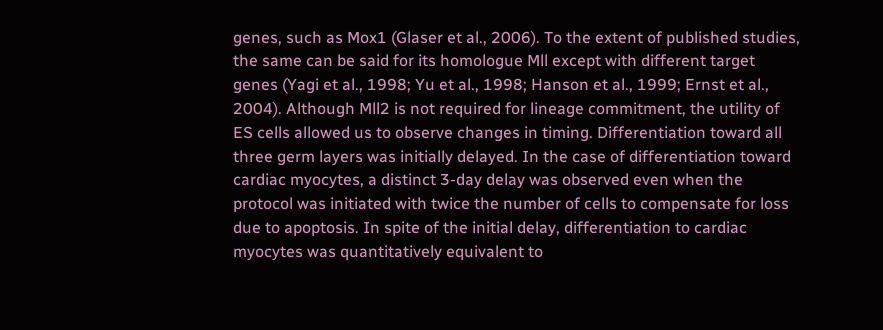genes, such as Mox1 (Glaser et al., 2006). To the extent of published studies, the same can be said for its homologue Mll except with different target genes (Yagi et al., 1998; Yu et al., 1998; Hanson et al., 1999; Ernst et al., 2004). Although Mll2 is not required for lineage commitment, the utility of ES cells allowed us to observe changes in timing. Differentiation toward all three germ layers was initially delayed. In the case of differentiation toward cardiac myocytes, a distinct 3-day delay was observed even when the protocol was initiated with twice the number of cells to compensate for loss due to apoptosis. In spite of the initial delay, differentiation to cardiac myocytes was quantitatively equivalent to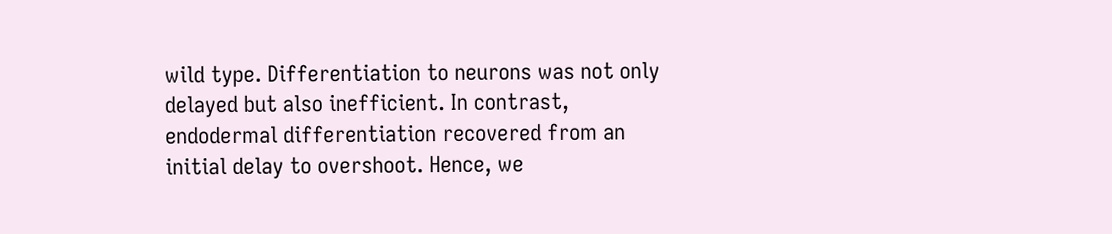wild type. Differentiation to neurons was not only delayed but also inefficient. In contrast, endodermal differentiation recovered from an initial delay to overshoot. Hence, we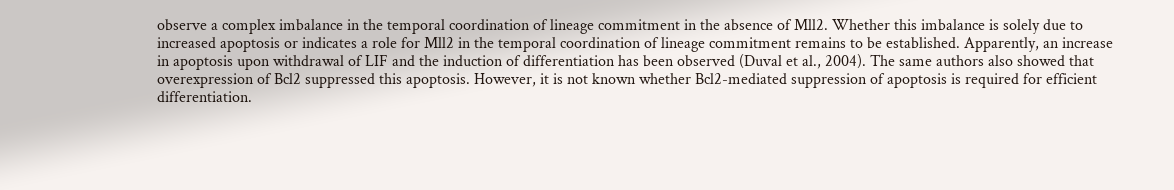observe a complex imbalance in the temporal coordination of lineage commitment in the absence of Mll2. Whether this imbalance is solely due to increased apoptosis or indicates a role for Mll2 in the temporal coordination of lineage commitment remains to be established. Apparently, an increase in apoptosis upon withdrawal of LIF and the induction of differentiation has been observed (Duval et al., 2004). The same authors also showed that overexpression of Bcl2 suppressed this apoptosis. However, it is not known whether Bcl2-mediated suppression of apoptosis is required for efficient differentiation.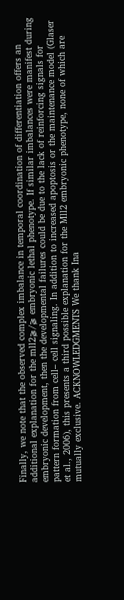Finally, we note that the observed complex imbalance in temporal coordination of differentiation offers an additional explanation for the mll2⫺/⫺ embryonic lethal phenotype. If similar imbalances were manifest during embryonic development, then the developmental failures could be due to the lack of reinforcing signals for pattern formation from cell– cell signaling. In addition to increased apoptosis or the maintenance model (Glaser et al., 2006), this presents a third possible explanation for the Mll2 embryonic phenotype, none of which are mutually exclusive. ACKNOWLEDGMENTS We thank Ina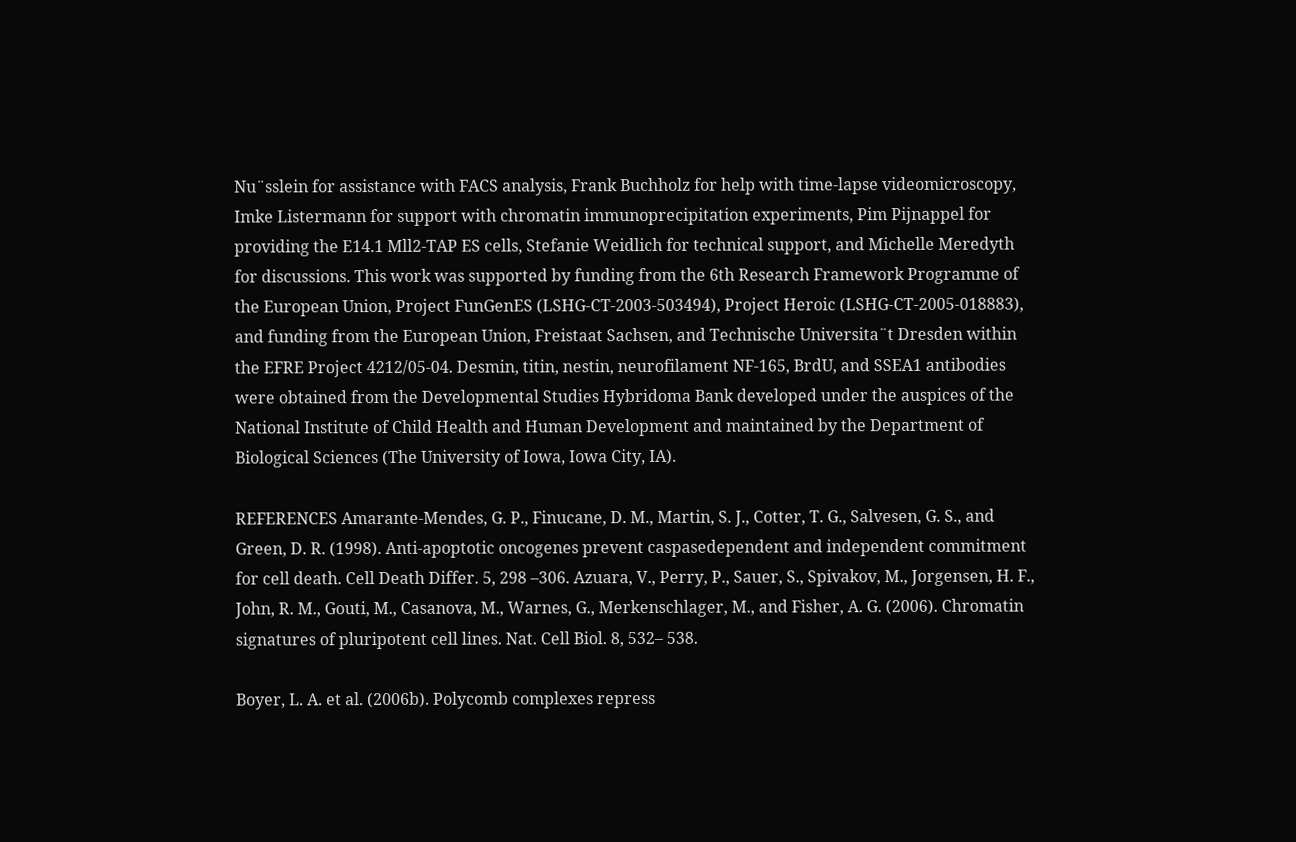Nu¨sslein for assistance with FACS analysis, Frank Buchholz for help with time-lapse videomicroscopy, Imke Listermann for support with chromatin immunoprecipitation experiments, Pim Pijnappel for providing the E14.1 Mll2-TAP ES cells, Stefanie Weidlich for technical support, and Michelle Meredyth for discussions. This work was supported by funding from the 6th Research Framework Programme of the European Union, Project FunGenES (LSHG-CT-2003-503494), Project Heroic (LSHG-CT-2005-018883), and funding from the European Union, Freistaat Sachsen, and Technische Universita¨t Dresden within the EFRE Project 4212/05-04. Desmin, titin, nestin, neurofilament NF-165, BrdU, and SSEA1 antibodies were obtained from the Developmental Studies Hybridoma Bank developed under the auspices of the National Institute of Child Health and Human Development and maintained by the Department of Biological Sciences (The University of Iowa, Iowa City, IA).

REFERENCES Amarante-Mendes, G. P., Finucane, D. M., Martin, S. J., Cotter, T. G., Salvesen, G. S., and Green, D. R. (1998). Anti-apoptotic oncogenes prevent caspasedependent and independent commitment for cell death. Cell Death Differ. 5, 298 –306. Azuara, V., Perry, P., Sauer, S., Spivakov, M., Jorgensen, H. F., John, R. M., Gouti, M., Casanova, M., Warnes, G., Merkenschlager, M., and Fisher, A. G. (2006). Chromatin signatures of pluripotent cell lines. Nat. Cell Biol. 8, 532– 538.

Boyer, L. A. et al. (2006b). Polycomb complexes repress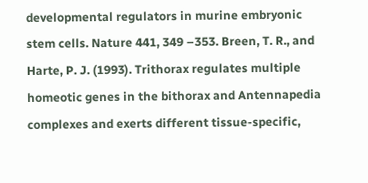developmental regulators in murine embryonic stem cells. Nature 441, 349 –353. Breen, T. R., and Harte, P. J. (1993). Trithorax regulates multiple homeotic genes in the bithorax and Antennapedia complexes and exerts different tissue-specific,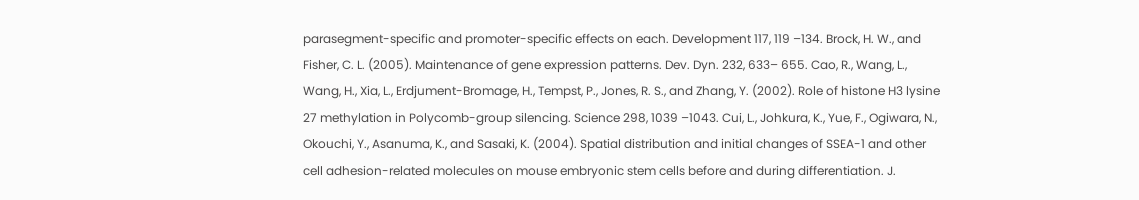parasegment-specific and promoter-specific effects on each. Development 117, 119 –134. Brock, H. W., and Fisher, C. L. (2005). Maintenance of gene expression patterns. Dev. Dyn. 232, 633– 655. Cao, R., Wang, L., Wang, H., Xia, L., Erdjument-Bromage, H., Tempst, P., Jones, R. S., and Zhang, Y. (2002). Role of histone H3 lysine 27 methylation in Polycomb-group silencing. Science 298, 1039 –1043. Cui, L., Johkura, K., Yue, F., Ogiwara, N., Okouchi, Y., Asanuma, K., and Sasaki, K. (2004). Spatial distribution and initial changes of SSEA-1 and other cell adhesion-related molecules on mouse embryonic stem cells before and during differentiation. J.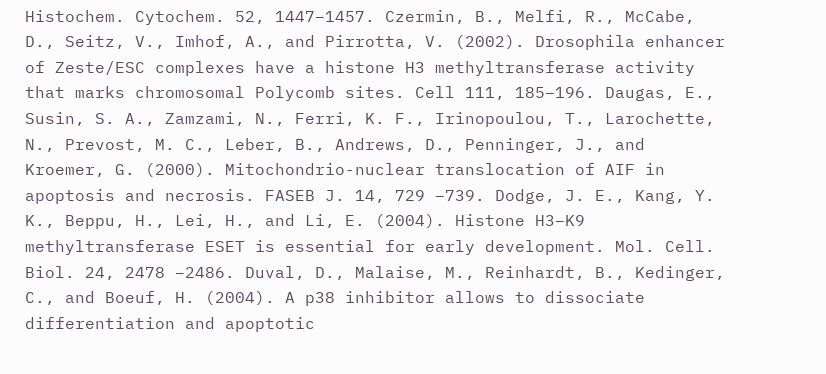Histochem. Cytochem. 52, 1447–1457. Czermin, B., Melfi, R., McCabe, D., Seitz, V., Imhof, A., and Pirrotta, V. (2002). Drosophila enhancer of Zeste/ESC complexes have a histone H3 methyltransferase activity that marks chromosomal Polycomb sites. Cell 111, 185–196. Daugas, E., Susin, S. A., Zamzami, N., Ferri, K. F., Irinopoulou, T., Larochette, N., Prevost, M. C., Leber, B., Andrews, D., Penninger, J., and Kroemer, G. (2000). Mitochondrio-nuclear translocation of AIF in apoptosis and necrosis. FASEB J. 14, 729 –739. Dodge, J. E., Kang, Y. K., Beppu, H., Lei, H., and Li, E. (2004). Histone H3–K9 methyltransferase ESET is essential for early development. Mol. Cell. Biol. 24, 2478 –2486. Duval, D., Malaise, M., Reinhardt, B., Kedinger, C., and Boeuf, H. (2004). A p38 inhibitor allows to dissociate differentiation and apoptotic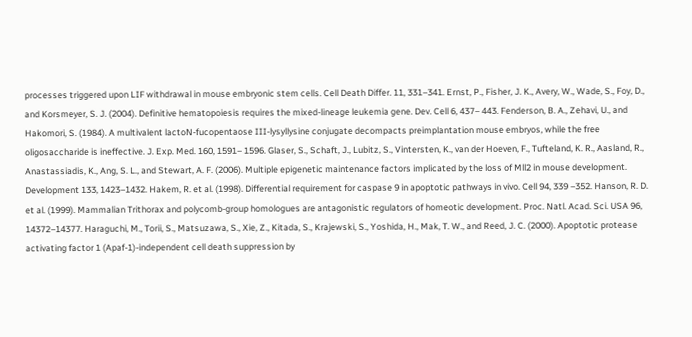processes triggered upon LIF withdrawal in mouse embryonic stem cells. Cell Death Differ. 11, 331–341. Ernst, P., Fisher, J. K., Avery, W., Wade, S., Foy, D., and Korsmeyer, S. J. (2004). Definitive hematopoiesis requires the mixed-lineage leukemia gene. Dev. Cell 6, 437– 443. Fenderson, B. A., Zehavi, U., and Hakomori, S. (1984). A multivalent lactoN-fucopentaose III-lysyllysine conjugate decompacts preimplantation mouse embryos, while the free oligosaccharide is ineffective. J. Exp. Med. 160, 1591– 1596. Glaser, S., Schaft, J., Lubitz, S., Vintersten, K., van der Hoeven, F., Tufteland, K. R., Aasland, R., Anastassiadis, K., Ang, S. L., and Stewart, A. F. (2006). Multiple epigenetic maintenance factors implicated by the loss of Mll2 in mouse development. Development 133, 1423–1432. Hakem, R. et al. (1998). Differential requirement for caspase 9 in apoptotic pathways in vivo. Cell 94, 339 –352. Hanson, R. D. et al. (1999). Mammalian Trithorax and polycomb-group homologues are antagonistic regulators of homeotic development. Proc. Natl. Acad. Sci. USA 96, 14372–14377. Haraguchi, M., Torii, S., Matsuzawa, S., Xie, Z., Kitada, S., Krajewski, S., Yoshida, H., Mak, T. W., and Reed, J. C. (2000). Apoptotic protease activating factor 1 (Apaf-1)-independent cell death suppression by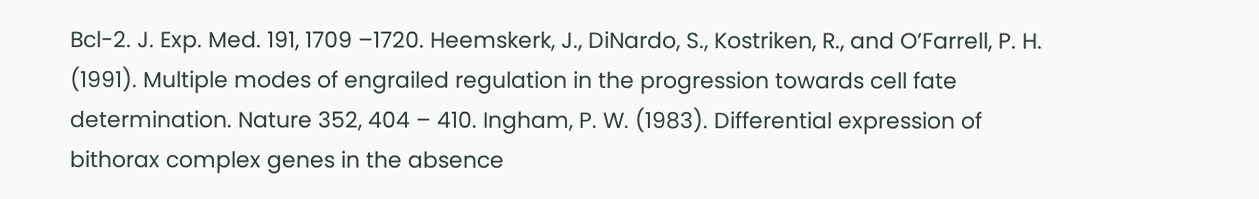Bcl-2. J. Exp. Med. 191, 1709 –1720. Heemskerk, J., DiNardo, S., Kostriken, R., and O’Farrell, P. H. (1991). Multiple modes of engrailed regulation in the progression towards cell fate determination. Nature 352, 404 – 410. Ingham, P. W. (1983). Differential expression of bithorax complex genes in the absence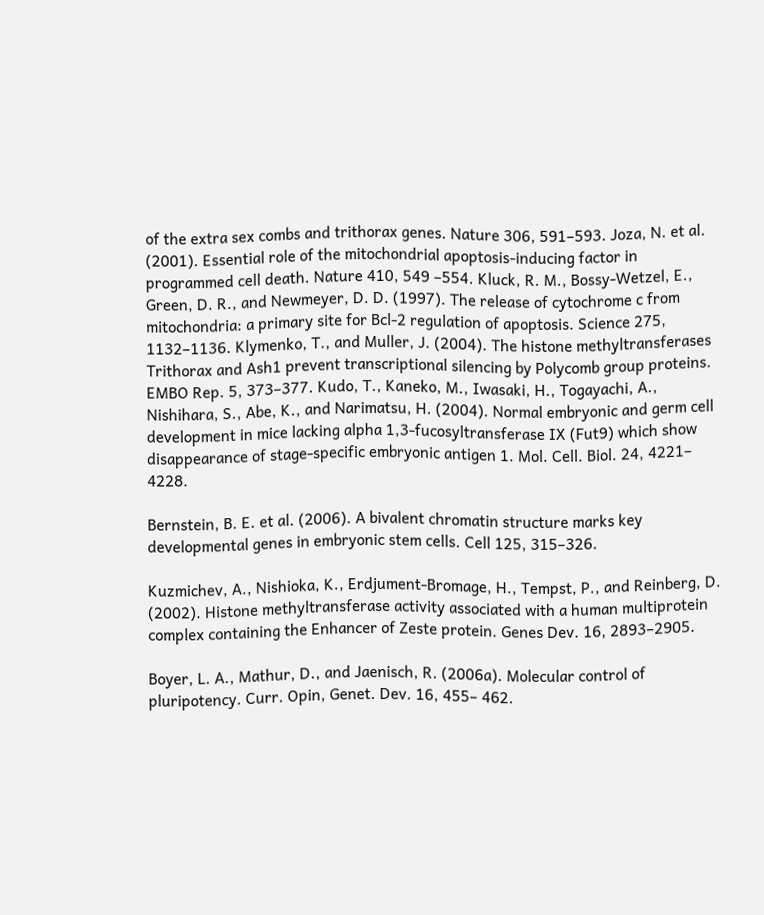of the extra sex combs and trithorax genes. Nature 306, 591–593. Joza, N. et al. (2001). Essential role of the mitochondrial apoptosis-inducing factor in programmed cell death. Nature 410, 549 –554. Kluck, R. M., Bossy-Wetzel, E., Green, D. R., and Newmeyer, D. D. (1997). The release of cytochrome c from mitochondria: a primary site for Bcl-2 regulation of apoptosis. Science 275, 1132–1136. Klymenko, T., and Muller, J. (2004). The histone methyltransferases Trithorax and Ash1 prevent transcriptional silencing by Polycomb group proteins. EMBO Rep. 5, 373–377. Kudo, T., Kaneko, M., Iwasaki, H., Togayachi, A., Nishihara, S., Abe, K., and Narimatsu, H. (2004). Normal embryonic and germ cell development in mice lacking alpha 1,3-fucosyltransferase IX (Fut9) which show disappearance of stage-specific embryonic antigen 1. Mol. Cell. Biol. 24, 4221– 4228.

Bernstein, B. E. et al. (2006). A bivalent chromatin structure marks key developmental genes in embryonic stem cells. Cell 125, 315–326.

Kuzmichev, A., Nishioka, K., Erdjument-Bromage, H., Tempst, P., and Reinberg, D. (2002). Histone methyltransferase activity associated with a human multiprotein complex containing the Enhancer of Zeste protein. Genes Dev. 16, 2893–2905.

Boyer, L. A., Mathur, D., and Jaenisch, R. (2006a). Molecular control of pluripotency. Curr. Opin, Genet. Dev. 16, 455– 462.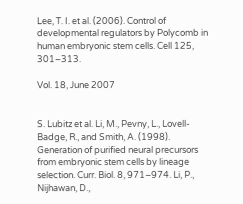Lee, T. I. et al. (2006). Control of developmental regulators by Polycomb in human embryonic stem cells. Cell 125, 301–313.

Vol. 18, June 2007


S. Lubitz et al. Li, M., Pevny, L., Lovell-Badge, R., and Smith, A. (1998). Generation of purified neural precursors from embryonic stem cells by lineage selection. Curr. Biol. 8, 971–974. Li, P., Nijhawan, D.,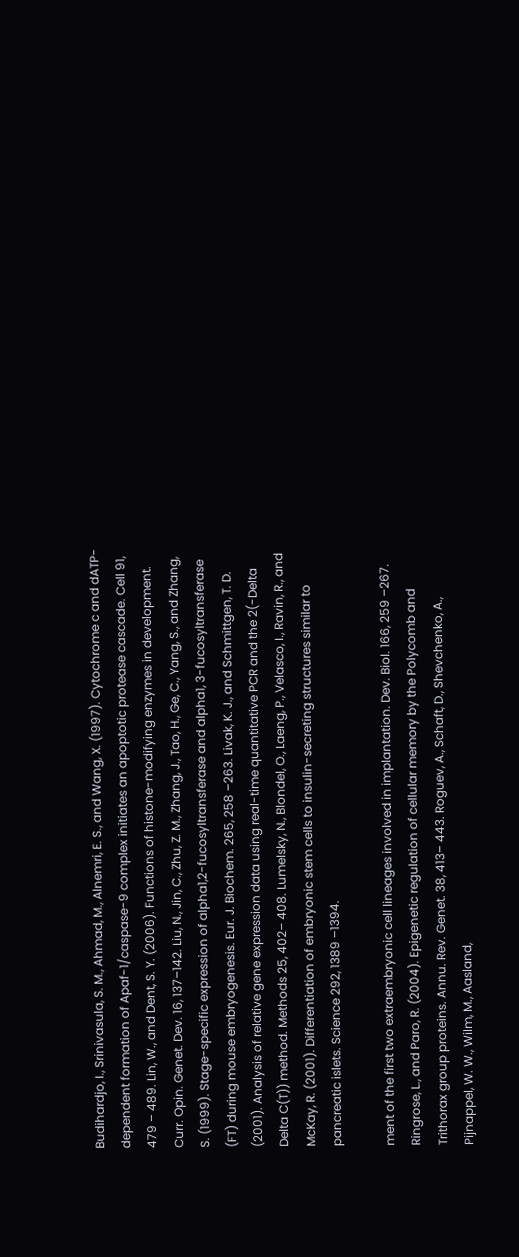Budihardjo, I., Srinivasula, S. M., Ahmad, M., Alnemri, E. S., and Wang, X. (1997). Cytochrome c and dATP-dependent formation of Apaf-1/caspase-9 complex initiates an apoptotic protease cascade. Cell 91, 479 – 489. Lin, W., and Dent, S. Y. (2006). Functions of histone-modifying enzymes in development. Curr. Opin. Genet. Dev. 16, 137–142. Liu, N., Jin, C., Zhu, Z. M., Zhang, J., Tao, H., Ge, C., Yang, S., and Zhang, S. (1999). Stage-specific expression of alpha1,2-fucosyltransferase and alpha1, 3-fucosyltransferase (FT) during mouse embryogenesis. Eur. J. Biochem. 265, 258 –263. Livak, K. J., and Schmittgen, T. D. (2001). Analysis of relative gene expression data using real-time quantitative PCR and the 2(-Delta Delta C(T)) method. Methods 25, 402– 408. Lumelsky, N., Blondel, O., Laeng, P., Velasco, I., Ravin, R., and McKay, R. (2001). Differentiation of embryonic stem cells to insulin-secreting structures similar to pancreatic islets. Science 292, 1389 –1394.

ment of the first two extraembryonic cell lineages involved in implantation. Dev. Biol. 166, 259 –267. Ringrose, L., and Paro, R. (2004). Epigenetic regulation of cellular memory by the Polycomb and Trithorax group proteins. Annu. Rev. Genet. 38, 413– 443. Roguev, A., Schaft, D., Shevchenko, A., Pijnappel, W. W., Wilm, M., Aasland,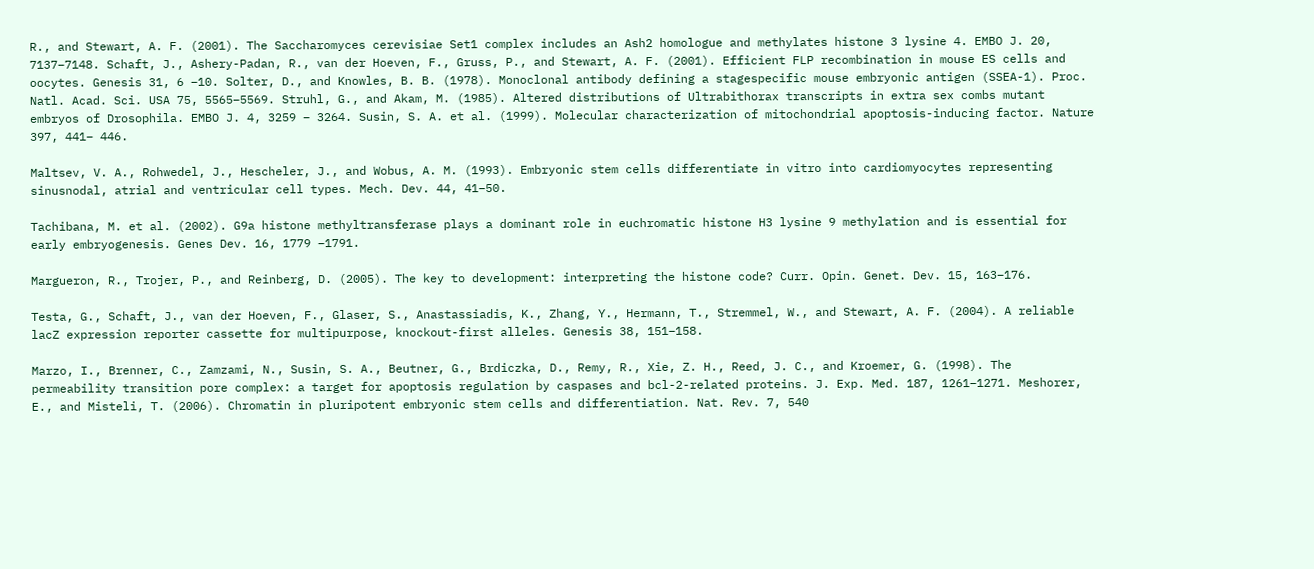R., and Stewart, A. F. (2001). The Saccharomyces cerevisiae Set1 complex includes an Ash2 homologue and methylates histone 3 lysine 4. EMBO J. 20, 7137–7148. Schaft, J., Ashery-Padan, R., van der Hoeven, F., Gruss, P., and Stewart, A. F. (2001). Efficient FLP recombination in mouse ES cells and oocytes. Genesis 31, 6 –10. Solter, D., and Knowles, B. B. (1978). Monoclonal antibody defining a stagespecific mouse embryonic antigen (SSEA-1). Proc. Natl. Acad. Sci. USA 75, 5565–5569. Struhl, G., and Akam, M. (1985). Altered distributions of Ultrabithorax transcripts in extra sex combs mutant embryos of Drosophila. EMBO J. 4, 3259 – 3264. Susin, S. A. et al. (1999). Molecular characterization of mitochondrial apoptosis-inducing factor. Nature 397, 441– 446.

Maltsev, V. A., Rohwedel, J., Hescheler, J., and Wobus, A. M. (1993). Embryonic stem cells differentiate in vitro into cardiomyocytes representing sinusnodal, atrial and ventricular cell types. Mech. Dev. 44, 41–50.

Tachibana, M. et al. (2002). G9a histone methyltransferase plays a dominant role in euchromatic histone H3 lysine 9 methylation and is essential for early embryogenesis. Genes Dev. 16, 1779 –1791.

Margueron, R., Trojer, P., and Reinberg, D. (2005). The key to development: interpreting the histone code? Curr. Opin. Genet. Dev. 15, 163–176.

Testa, G., Schaft, J., van der Hoeven, F., Glaser, S., Anastassiadis, K., Zhang, Y., Hermann, T., Stremmel, W., and Stewart, A. F. (2004). A reliable lacZ expression reporter cassette for multipurpose, knockout-first alleles. Genesis 38, 151–158.

Marzo, I., Brenner, C., Zamzami, N., Susin, S. A., Beutner, G., Brdiczka, D., Remy, R., Xie, Z. H., Reed, J. C., and Kroemer, G. (1998). The permeability transition pore complex: a target for apoptosis regulation by caspases and bcl-2-related proteins. J. Exp. Med. 187, 1261–1271. Meshorer, E., and Misteli, T. (2006). Chromatin in pluripotent embryonic stem cells and differentiation. Nat. Rev. 7, 540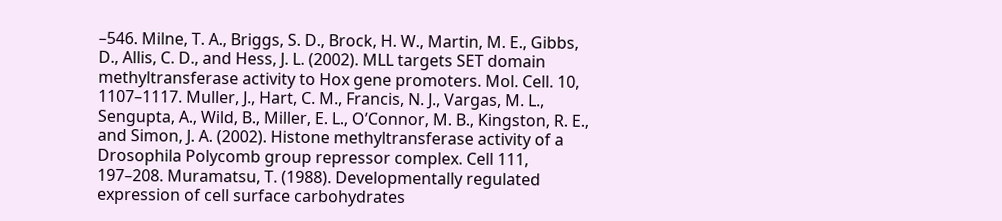–546. Milne, T. A., Briggs, S. D., Brock, H. W., Martin, M. E., Gibbs, D., Allis, C. D., and Hess, J. L. (2002). MLL targets SET domain methyltransferase activity to Hox gene promoters. Mol. Cell. 10, 1107–1117. Muller, J., Hart, C. M., Francis, N. J., Vargas, M. L., Sengupta, A., Wild, B., Miller, E. L., O’Connor, M. B., Kingston, R. E., and Simon, J. A. (2002). Histone methyltransferase activity of a Drosophila Polycomb group repressor complex. Cell 111, 197–208. Muramatsu, T. (1988). Developmentally regulated expression of cell surface carbohydrates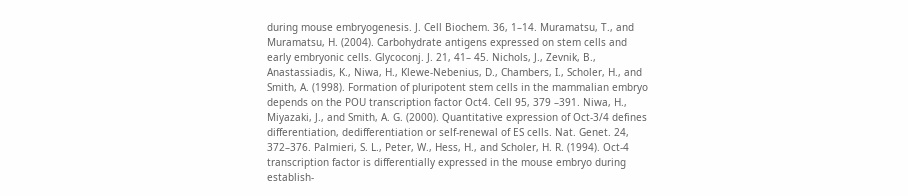during mouse embryogenesis. J. Cell Biochem. 36, 1–14. Muramatsu, T., and Muramatsu, H. (2004). Carbohydrate antigens expressed on stem cells and early embryonic cells. Glycoconj. J. 21, 41– 45. Nichols, J., Zevnik, B., Anastassiadis, K., Niwa, H., Klewe-Nebenius, D., Chambers, I., Scholer, H., and Smith, A. (1998). Formation of pluripotent stem cells in the mammalian embryo depends on the POU transcription factor Oct4. Cell 95, 379 –391. Niwa, H., Miyazaki, J., and Smith, A. G. (2000). Quantitative expression of Oct-3/4 defines differentiation, dedifferentiation or self-renewal of ES cells. Nat. Genet. 24, 372–376. Palmieri, S. L., Peter, W., Hess, H., and Scholer, H. R. (1994). Oct-4 transcription factor is differentially expressed in the mouse embryo during establish-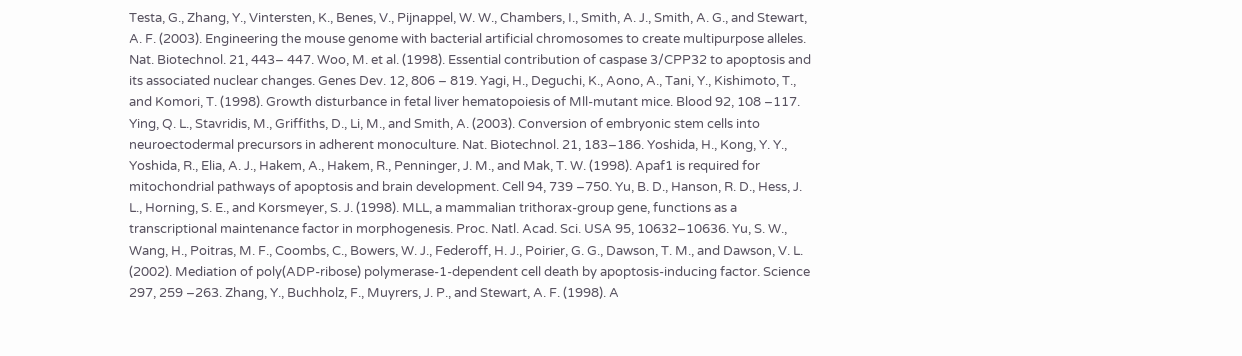Testa, G., Zhang, Y., Vintersten, K., Benes, V., Pijnappel, W. W., Chambers, I., Smith, A. J., Smith, A. G., and Stewart, A. F. (2003). Engineering the mouse genome with bacterial artificial chromosomes to create multipurpose alleles. Nat. Biotechnol. 21, 443– 447. Woo, M. et al. (1998). Essential contribution of caspase 3/CPP32 to apoptosis and its associated nuclear changes. Genes Dev. 12, 806 – 819. Yagi, H., Deguchi, K., Aono, A., Tani, Y., Kishimoto, T., and Komori, T. (1998). Growth disturbance in fetal liver hematopoiesis of Mll-mutant mice. Blood 92, 108 –117. Ying, Q. L., Stavridis, M., Griffiths, D., Li, M., and Smith, A. (2003). Conversion of embryonic stem cells into neuroectodermal precursors in adherent monoculture. Nat. Biotechnol. 21, 183–186. Yoshida, H., Kong, Y. Y., Yoshida, R., Elia, A. J., Hakem, A., Hakem, R., Penninger, J. M., and Mak, T. W. (1998). Apaf1 is required for mitochondrial pathways of apoptosis and brain development. Cell 94, 739 –750. Yu, B. D., Hanson, R. D., Hess, J. L., Horning, S. E., and Korsmeyer, S. J. (1998). MLL, a mammalian trithorax-group gene, functions as a transcriptional maintenance factor in morphogenesis. Proc. Natl. Acad. Sci. USA 95, 10632–10636. Yu, S. W., Wang, H., Poitras, M. F., Coombs, C., Bowers, W. J., Federoff, H. J., Poirier, G. G., Dawson, T. M., and Dawson, V. L. (2002). Mediation of poly(ADP-ribose) polymerase-1-dependent cell death by apoptosis-inducing factor. Science 297, 259 –263. Zhang, Y., Buchholz, F., Muyrers, J. P., and Stewart, A. F. (1998). A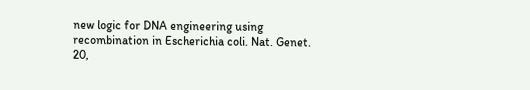new logic for DNA engineering using recombination in Escherichia coli. Nat. Genet. 20,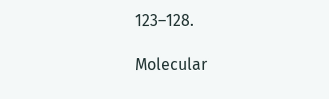123–128.

Molecular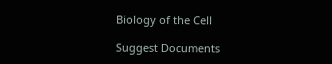Biology of the Cell

Suggest Documents